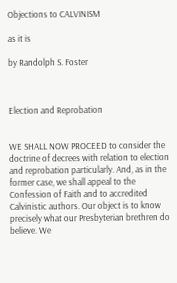Objections to CALVINISM

as it is

by Randolph S. Foster



Election and Reprobation


WE SHALL NOW PROCEED to consider the doctrine of decrees with relation to election and reprobation particularly. And, as in the former case, we shall appeal to the Confession of Faith and to accredited Calvinistic authors. Our object is to know precisely what our Presbyterian brethren do believe. We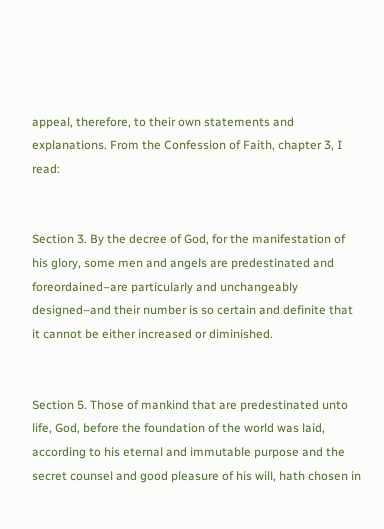appeal, therefore, to their own statements and explanations. From the Confession of Faith, chapter 3, I read:


Section 3. By the decree of God, for the manifestation of his glory, some men and angels are predestinated and foreordained–are particularly and unchangeably designed–and their number is so certain and definite that it cannot be either increased or diminished.


Section 5. Those of mankind that are predestinated unto life, God, before the foundation of the world was laid, according to his eternal and immutable purpose and the secret counsel and good pleasure of his will, hath chosen in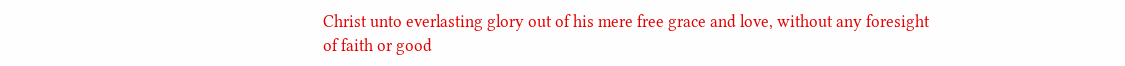Christ unto everlasting glory out of his mere free grace and love, without any foresight of faith or good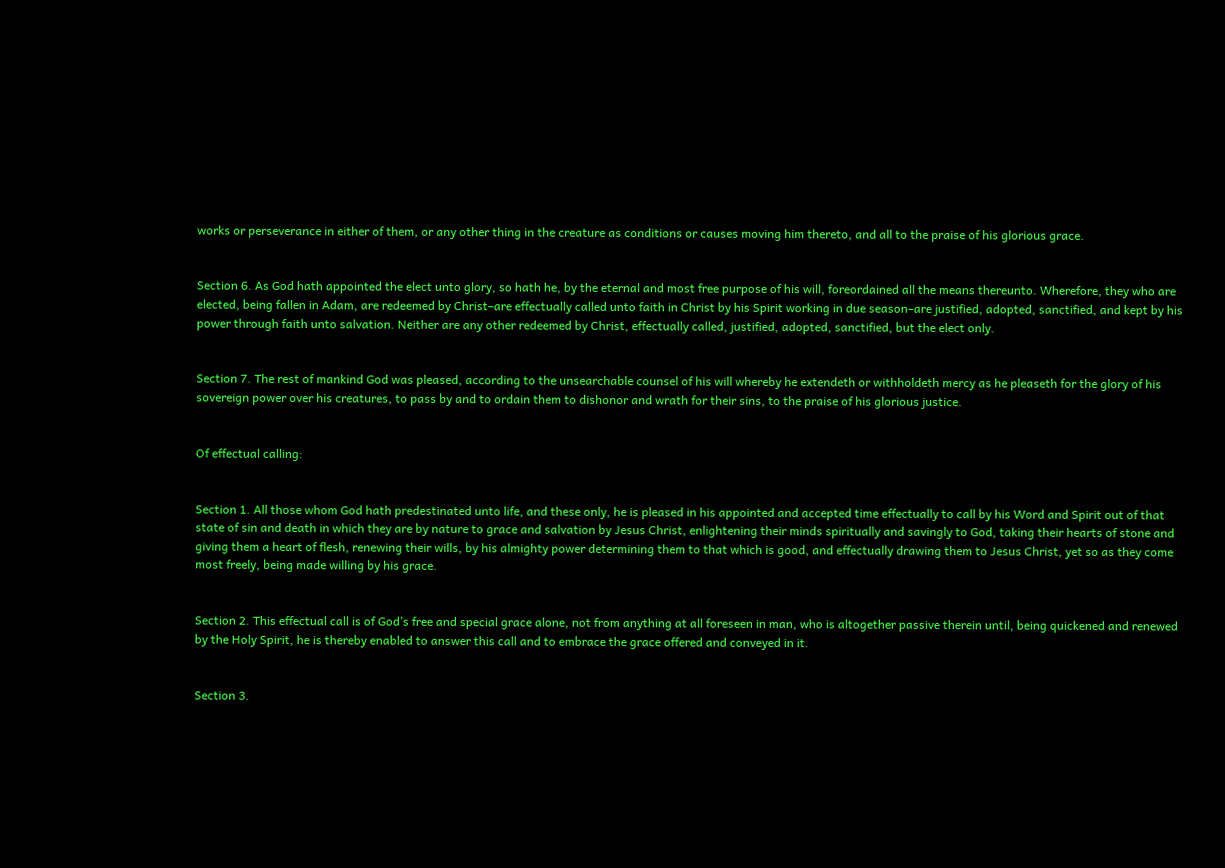works or perseverance in either of them, or any other thing in the creature as conditions or causes moving him thereto, and all to the praise of his glorious grace.


Section 6. As God hath appointed the elect unto glory, so hath he, by the eternal and most free purpose of his will, foreordained all the means thereunto. Wherefore, they who are elected, being fallen in Adam, are redeemed by Christ–are effectually called unto faith in Christ by his Spirit working in due season–are justified, adopted, sanctified, and kept by his power through faith unto salvation. Neither are any other redeemed by Christ, effectually called, justified, adopted, sanctified, but the elect only.


Section 7. The rest of mankind God was pleased, according to the unsearchable counsel of his will whereby he extendeth or withholdeth mercy as he pleaseth for the glory of his sovereign power over his creatures, to pass by and to ordain them to dishonor and wrath for their sins, to the praise of his glorious justice.


Of effectual calling:


Section 1. All those whom God hath predestinated unto life, and these only, he is pleased in his appointed and accepted time effectually to call by his Word and Spirit out of that state of sin and death in which they are by nature to grace and salvation by Jesus Christ, enlightening their minds spiritually and savingly to God, taking their hearts of stone and giving them a heart of flesh, renewing their wills, by his almighty power determining them to that which is good, and effectually drawing them to Jesus Christ, yet so as they come most freely, being made willing by his grace.


Section 2. This effectual call is of God’s free and special grace alone, not from anything at all foreseen in man, who is altogether passive therein until, being quickened and renewed by the Holy Spirit, he is thereby enabled to answer this call and to embrace the grace offered and conveyed in it.


Section 3.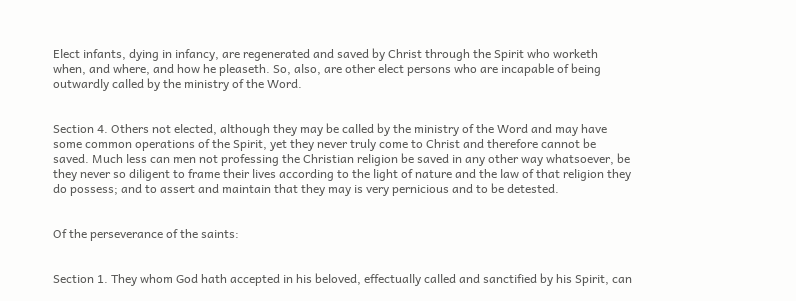Elect infants, dying in infancy, are regenerated and saved by Christ through the Spirit who worketh when, and where, and how he pleaseth. So, also, are other elect persons who are incapable of being outwardly called by the ministry of the Word.


Section 4. Others not elected, although they may be called by the ministry of the Word and may have some common operations of the Spirit, yet they never truly come to Christ and therefore cannot be saved. Much less can men not professing the Christian religion be saved in any other way whatsoever, be they never so diligent to frame their lives according to the light of nature and the law of that religion they do possess; and to assert and maintain that they may is very pernicious and to be detested.


Of the perseverance of the saints:


Section 1. They whom God hath accepted in his beloved, effectually called and sanctified by his Spirit, can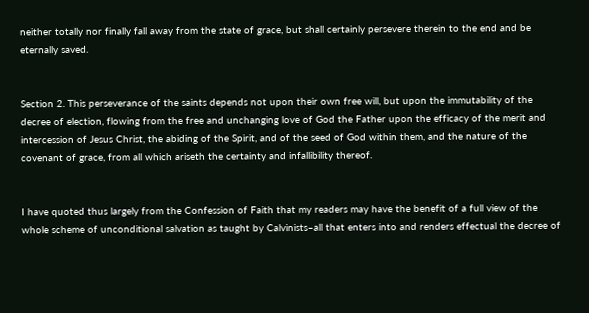neither totally nor finally fall away from the state of grace, but shall certainly persevere therein to the end and be eternally saved.


Section 2. This perseverance of the saints depends not upon their own free will, but upon the immutability of the decree of election, flowing from the free and unchanging love of God the Father upon the efficacy of the merit and intercession of Jesus Christ, the abiding of the Spirit, and of the seed of God within them, and the nature of the covenant of grace, from all which ariseth the certainty and infallibility thereof.


I have quoted thus largely from the Confession of Faith that my readers may have the benefit of a full view of the whole scheme of unconditional salvation as taught by Calvinists–all that enters into and renders effectual the decree of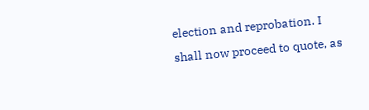election and reprobation. I shall now proceed to quote, as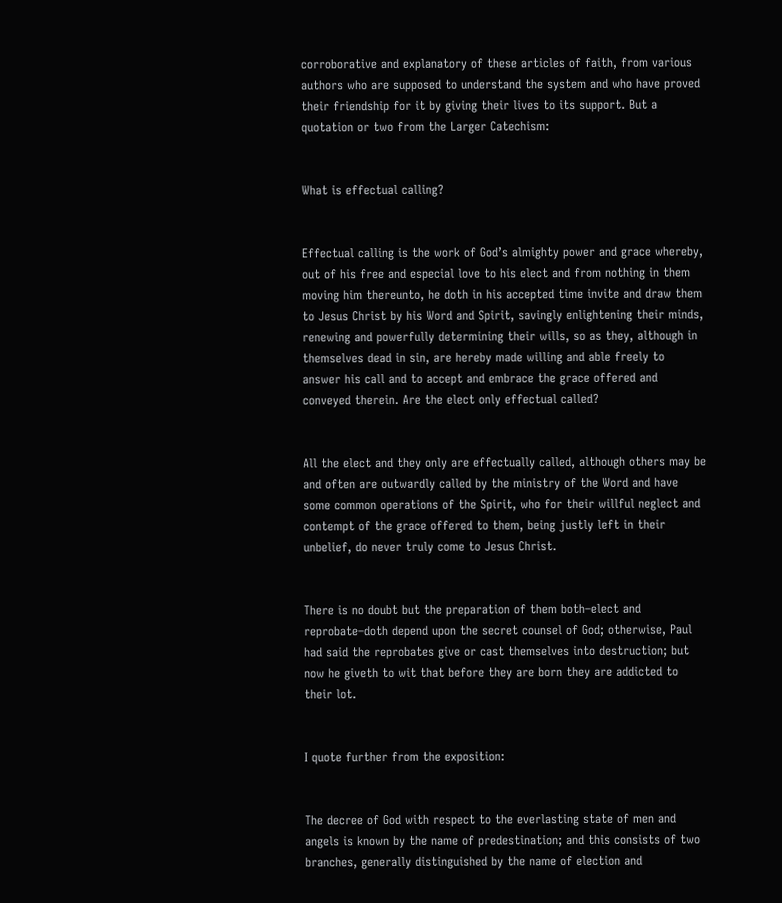corroborative and explanatory of these articles of faith, from various authors who are supposed to understand the system and who have proved their friendship for it by giving their lives to its support. But a quotation or two from the Larger Catechism:


What is effectual calling?


Effectual calling is the work of God’s almighty power and grace whereby, out of his free and especial love to his elect and from nothing in them moving him thereunto, he doth in his accepted time invite and draw them to Jesus Christ by his Word and Spirit, savingly enlightening their minds, renewing and powerfully determining their wills, so as they, although in themselves dead in sin, are hereby made willing and able freely to answer his call and to accept and embrace the grace offered and conveyed therein. Are the elect only effectual called?


All the elect and they only are effectually called, although others may be and often are outwardly called by the ministry of the Word and have some common operations of the Spirit, who for their willful neglect and contempt of the grace offered to them, being justly left in their unbelief, do never truly come to Jesus Christ.


There is no doubt but the preparation of them both–elect and reprobate–doth depend upon the secret counsel of God; otherwise, Paul had said the reprobates give or cast themselves into destruction; but now he giveth to wit that before they are born they are addicted to their lot.


I quote further from the exposition:


The decree of God with respect to the everlasting state of men and angels is known by the name of predestination; and this consists of two branches, generally distinguished by the name of election and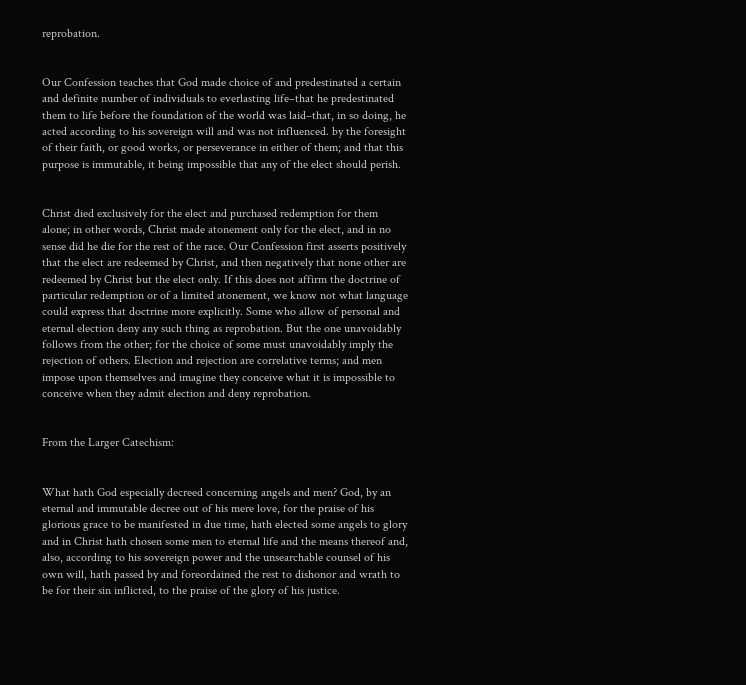reprobation.


Our Confession teaches that God made choice of and predestinated a certain and definite number of individuals to everlasting life–that he predestinated them to life before the foundation of the world was laid–that, in so doing, he acted according to his sovereign will and was not influenced. by the foresight of their faith, or good works, or perseverance in either of them; and that this purpose is immutable, it being impossible that any of the elect should perish.


Christ died exclusively for the elect and purchased redemption for them alone; in other words, Christ made atonement only for the elect, and in no sense did he die for the rest of the race. Our Confession first asserts positively that the elect are redeemed by Christ, and then negatively that none other are redeemed by Christ but the elect only. If this does not affirm the doctrine of particular redemption or of a limited atonement, we know not what language could express that doctrine more explicitly. Some who allow of personal and eternal election deny any such thing as reprobation. But the one unavoidably follows from the other; for the choice of some must unavoidably imply the rejection of others. Election and rejection are correlative terms; and men impose upon themselves and imagine they conceive what it is impossible to conceive when they admit election and deny reprobation.


From the Larger Catechism:


What hath God especially decreed concerning angels and men? God, by an eternal and immutable decree out of his mere love, for the praise of his glorious grace to be manifested in due time, hath elected some angels to glory and in Christ hath chosen some men to eternal life and the means thereof and, also, according to his sovereign power and the unsearchable counsel of his own will, hath passed by and foreordained the rest to dishonor and wrath to be for their sin inflicted, to the praise of the glory of his justice.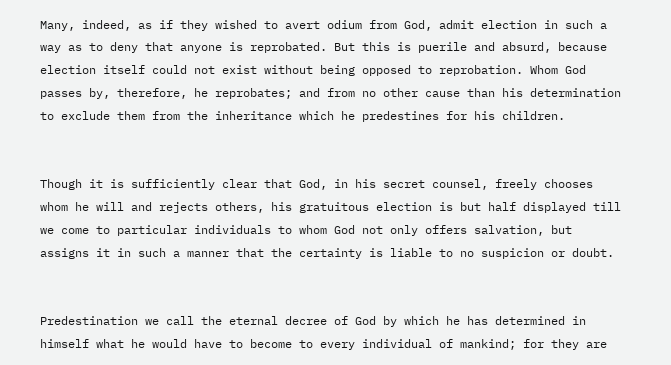Many, indeed, as if they wished to avert odium from God, admit election in such a way as to deny that anyone is reprobated. But this is puerile and absurd, because election itself could not exist without being opposed to reprobation. Whom God passes by, therefore, he reprobates; and from no other cause than his determination to exclude them from the inheritance which he predestines for his children.


Though it is sufficiently clear that God, in his secret counsel, freely chooses whom he will and rejects others, his gratuitous election is but half displayed till we come to particular individuals to whom God not only offers salvation, but assigns it in such a manner that the certainty is liable to no suspicion or doubt.


Predestination we call the eternal decree of God by which he has determined in himself what he would have to become to every individual of mankind; for they are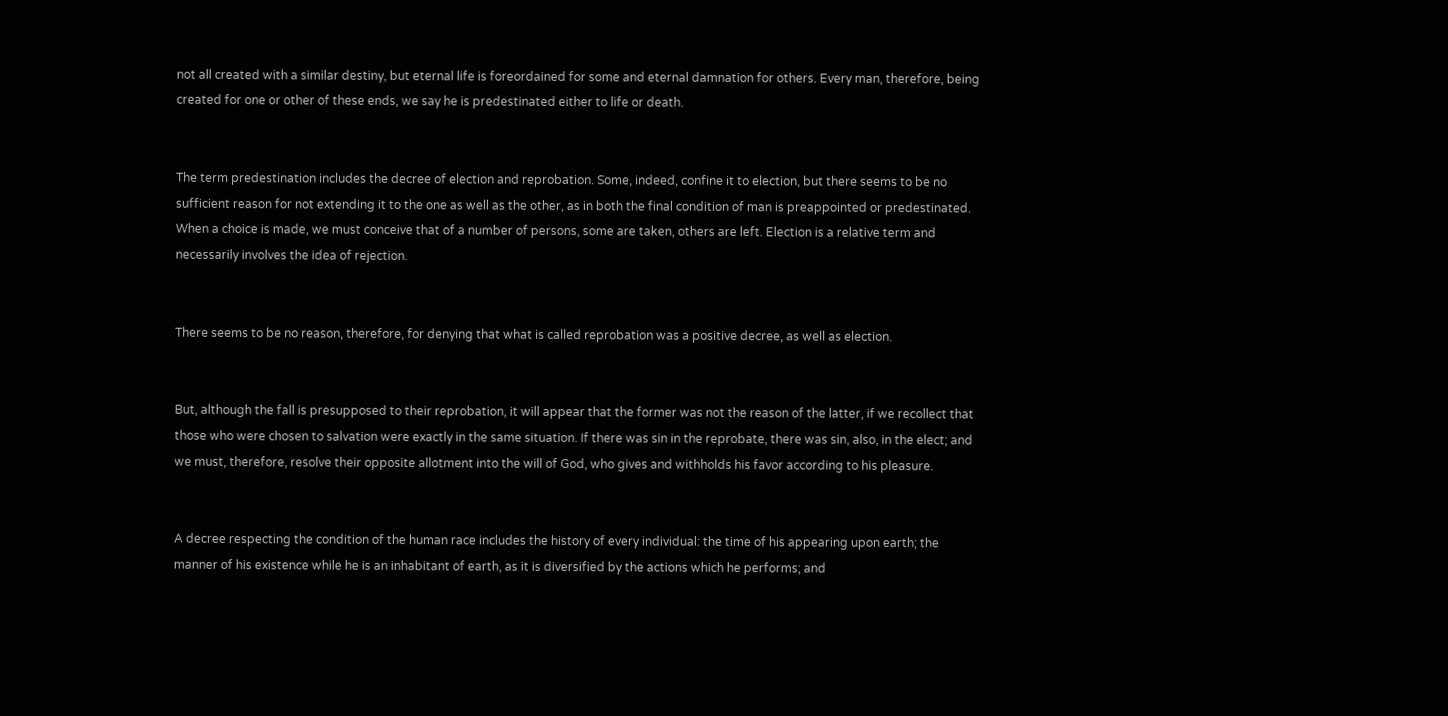not all created with a similar destiny, but eternal life is foreordained for some and eternal damnation for others. Every man, therefore, being created for one or other of these ends, we say he is predestinated either to life or death.


The term predestination includes the decree of election and reprobation. Some, indeed, confine it to election, but there seems to be no sufficient reason for not extending it to the one as well as the other, as in both the final condition of man is preappointed or predestinated. When a choice is made, we must conceive that of a number of persons, some are taken, others are left. Election is a relative term and necessarily involves the idea of rejection.


There seems to be no reason, therefore, for denying that what is called reprobation was a positive decree, as well as election.


But, although the fall is presupposed to their reprobation, it will appear that the former was not the reason of the latter, if we recollect that those who were chosen to salvation were exactly in the same situation. If there was sin in the reprobate, there was sin, also, in the elect; and we must, therefore, resolve their opposite allotment into the will of God, who gives and withholds his favor according to his pleasure.


A decree respecting the condition of the human race includes the history of every individual: the time of his appearing upon earth; the manner of his existence while he is an inhabitant of earth, as it is diversified by the actions which he performs; and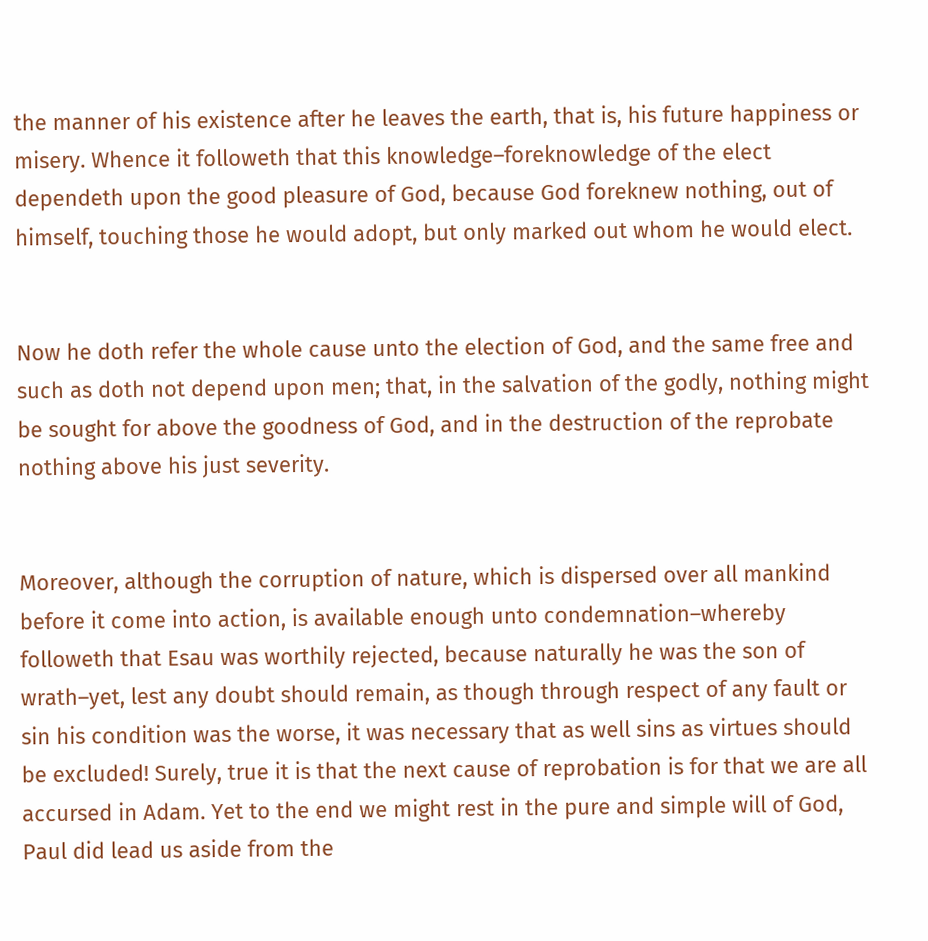the manner of his existence after he leaves the earth, that is, his future happiness or misery. Whence it followeth that this knowledge–foreknowledge of the elect dependeth upon the good pleasure of God, because God foreknew nothing, out of himself, touching those he would adopt, but only marked out whom he would elect.


Now he doth refer the whole cause unto the election of God, and the same free and such as doth not depend upon men; that, in the salvation of the godly, nothing might be sought for above the goodness of God, and in the destruction of the reprobate nothing above his just severity.


Moreover, although the corruption of nature, which is dispersed over all mankind before it come into action, is available enough unto condemnation–whereby followeth that Esau was worthily rejected, because naturally he was the son of wrath–yet, lest any doubt should remain, as though through respect of any fault or sin his condition was the worse, it was necessary that as well sins as virtues should be excluded! Surely, true it is that the next cause of reprobation is for that we are all accursed in Adam. Yet to the end we might rest in the pure and simple will of God, Paul did lead us aside from the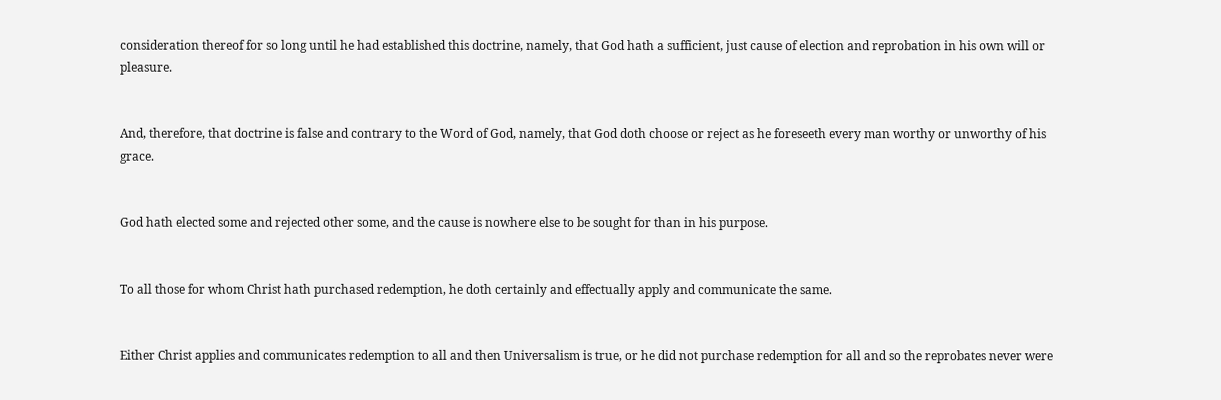consideration thereof for so long until he had established this doctrine, namely, that God hath a sufficient, just cause of election and reprobation in his own will or pleasure.


And, therefore, that doctrine is false and contrary to the Word of God, namely, that God doth choose or reject as he foreseeth every man worthy or unworthy of his grace.


God hath elected some and rejected other some, and the cause is nowhere else to be sought for than in his purpose.


To all those for whom Christ hath purchased redemption, he doth certainly and effectually apply and communicate the same.


Either Christ applies and communicates redemption to all and then Universalism is true, or he did not purchase redemption for all and so the reprobates never were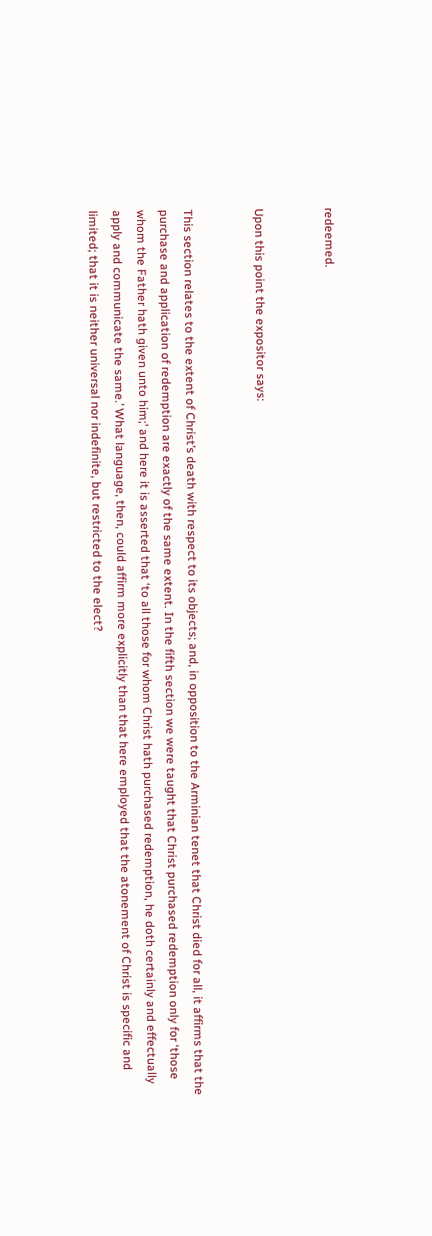redeemed.


Upon this point the expositor says:


This section relates to the extent of Christ’s death with respect to its objects; and, in opposition to the Arminian tenet that Christ died for all, it affirms that the purchase and application of redemption are exactly of the same extent. In the fifth section we were taught that Christ purchased redemption only for ‘those whom the Father hath given unto him;’ and here it is asserted that ‘to all those for whom Christ hath purchased redemption, he doth certainly and effectually apply and communicate the same.’ What language, then, could affirm more explicitly than that here employed that the atonement of Christ is specific and limited; that it is neither universal nor indefinite, but restricted to the elect?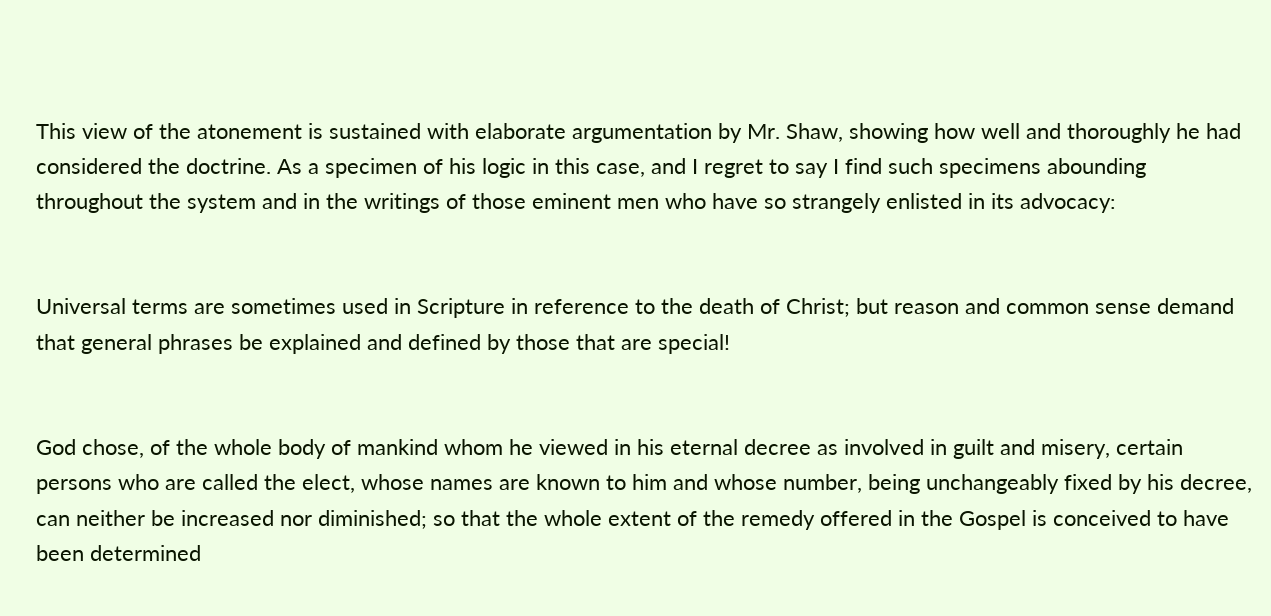This view of the atonement is sustained with elaborate argumentation by Mr. Shaw, showing how well and thoroughly he had considered the doctrine. As a specimen of his logic in this case, and I regret to say I find such specimens abounding throughout the system and in the writings of those eminent men who have so strangely enlisted in its advocacy:


Universal terms are sometimes used in Scripture in reference to the death of Christ; but reason and common sense demand that general phrases be explained and defined by those that are special!


God chose, of the whole body of mankind whom he viewed in his eternal decree as involved in guilt and misery, certain persons who are called the elect, whose names are known to him and whose number, being unchangeably fixed by his decree, can neither be increased nor diminished; so that the whole extent of the remedy offered in the Gospel is conceived to have been determined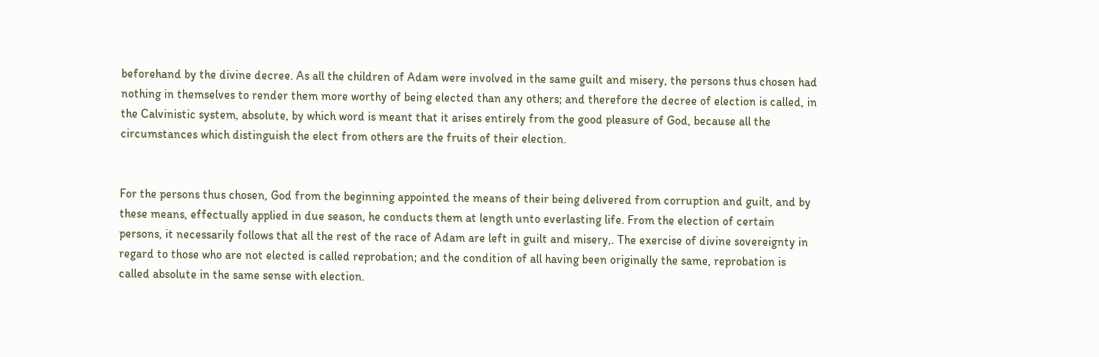beforehand by the divine decree. As all the children of Adam were involved in the same guilt and misery, the persons thus chosen had nothing in themselves to render them more worthy of being elected than any others; and therefore the decree of election is called, in the Calvinistic system, absolute, by which word is meant that it arises entirely from the good pleasure of God, because all the circumstances which distinguish the elect from others are the fruits of their election.


For the persons thus chosen, God from the beginning appointed the means of their being delivered from corruption and guilt, and by these means, effectually applied in due season, he conducts them at length unto everlasting life. From the election of certain persons, it necessarily follows that all the rest of the race of Adam are left in guilt and misery,. The exercise of divine sovereignty in regard to those who are not elected is called reprobation; and the condition of all having been originally the same, reprobation is called absolute in the same sense with election.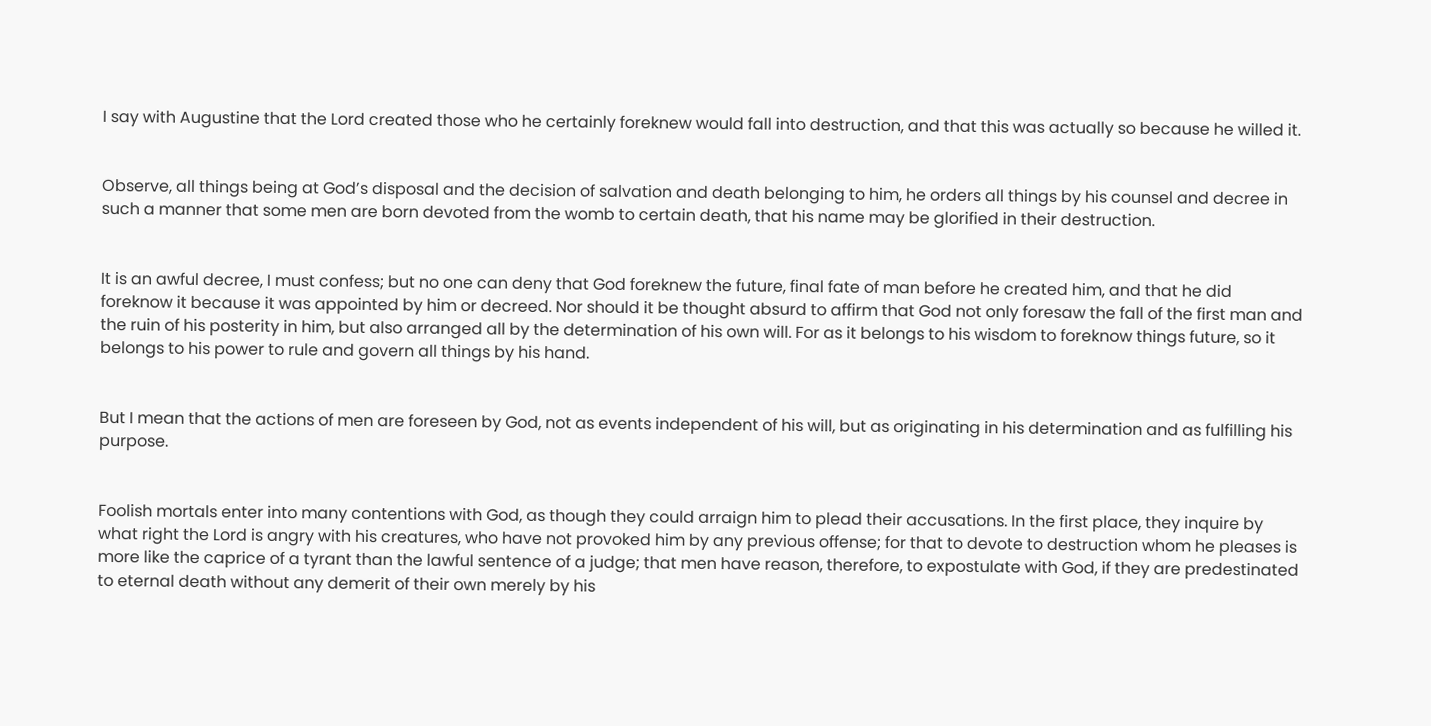I say with Augustine that the Lord created those who he certainly foreknew would fall into destruction, and that this was actually so because he willed it.


Observe, all things being at God’s disposal and the decision of salvation and death belonging to him, he orders all things by his counsel and decree in such a manner that some men are born devoted from the womb to certain death, that his name may be glorified in their destruction.


It is an awful decree, I must confess; but no one can deny that God foreknew the future, final fate of man before he created him, and that he did foreknow it because it was appointed by him or decreed. Nor should it be thought absurd to affirm that God not only foresaw the fall of the first man and the ruin of his posterity in him, but also arranged all by the determination of his own will. For as it belongs to his wisdom to foreknow things future, so it belongs to his power to rule and govern all things by his hand.


But I mean that the actions of men are foreseen by God, not as events independent of his will, but as originating in his determination and as fulfilling his purpose.


Foolish mortals enter into many contentions with God, as though they could arraign him to plead their accusations. In the first place, they inquire by what right the Lord is angry with his creatures, who have not provoked him by any previous offense; for that to devote to destruction whom he pleases is more like the caprice of a tyrant than the lawful sentence of a judge; that men have reason, therefore, to expostulate with God, if they are predestinated to eternal death without any demerit of their own merely by his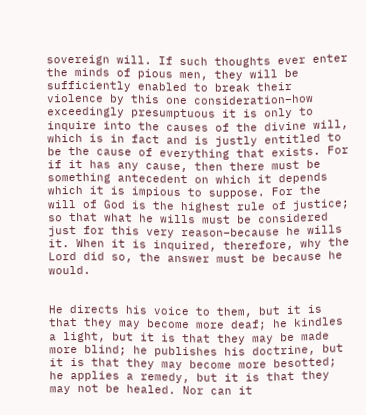sovereign will. If such thoughts ever enter the minds of pious men, they will be sufficiently enabled to break their violence by this one consideration–how exceedingly presumptuous it is only to inquire into the causes of the divine will, which is in fact and is justly entitled to be the cause of everything that exists. For if it has any cause, then there must be something antecedent on which it depends which it is impious to suppose. For the will of God is the highest rule of justice; so that what he wills must be considered just for this very reason–because he wills it. When it is inquired, therefore, why the Lord did so, the answer must be because he would.


He directs his voice to them, but it is that they may become more deaf; he kindles a light, but it is that they may be made more blind; he publishes his doctrine, but it is that they may become more besotted; he applies a remedy, but it is that they may not be healed. Nor can it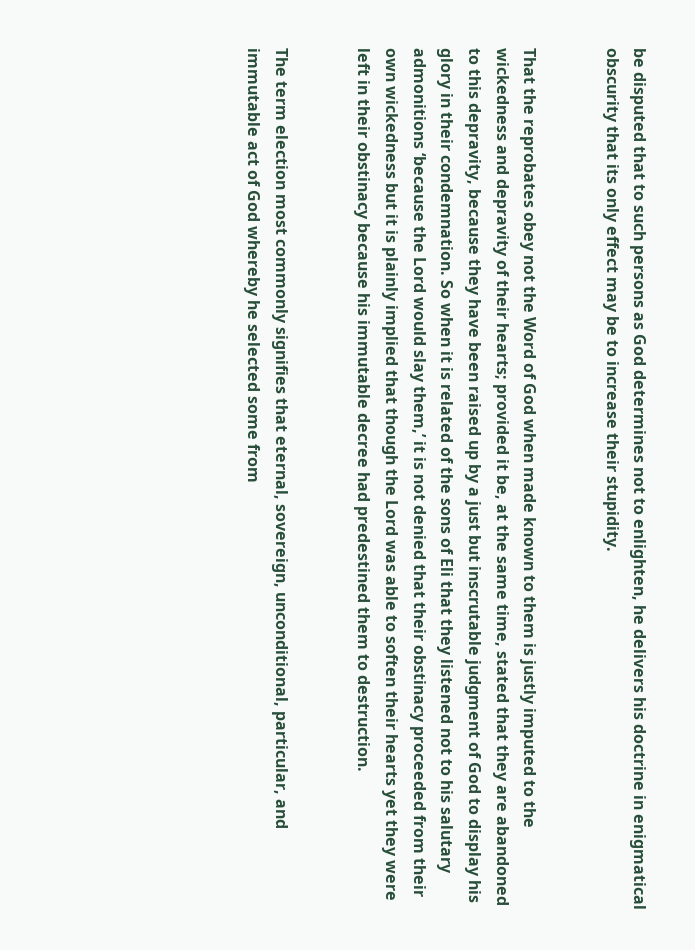be disputed that to such persons as God determines not to enlighten, he delivers his doctrine in enigmatical obscurity that its only effect may be to increase their stupidity.


That the reprobates obey not the Word of God when made known to them is justly imputed to the wickedness and depravity of their hearts; provided it be, at the same time, stated that they are abandoned to this depravity, because they have been raised up by a just but inscrutable judgment of God to display his glory in their condemnation. So when it is related of the sons of Eli that they listened not to his salutary admonitions ‘because the Lord would slay them,’ it is not denied that their obstinacy proceeded from their own wickedness but it is plainly implied that though the Lord was able to soften their hearts yet they were left in their obstinacy because his immutable decree had predestined them to destruction.


The term election most commonly signifies that eternal, sovereign, unconditional, particular, and immutable act of God whereby he selected some from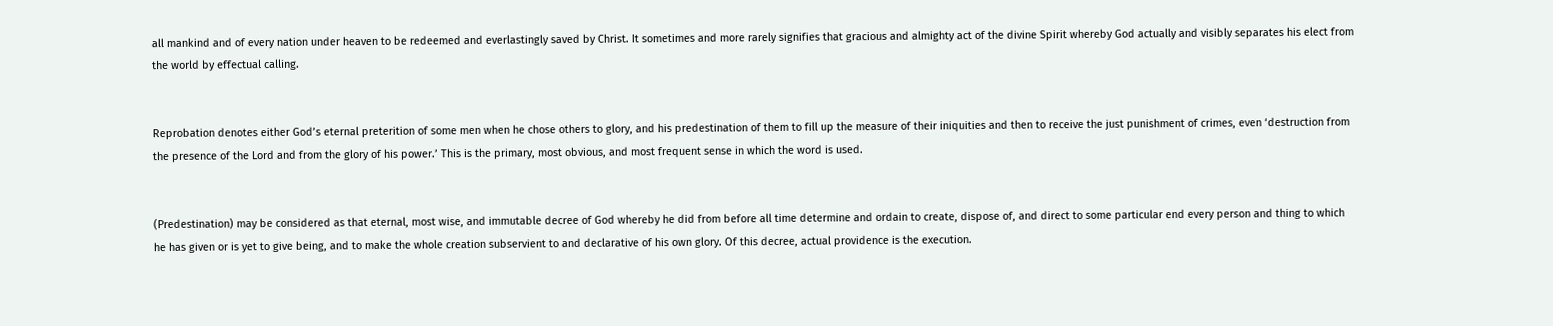all mankind and of every nation under heaven to be redeemed and everlastingly saved by Christ. It sometimes and more rarely signifies that gracious and almighty act of the divine Spirit whereby God actually and visibly separates his elect from the world by effectual calling.


Reprobation denotes either God’s eternal preterition of some men when he chose others to glory, and his predestination of them to fill up the measure of their iniquities and then to receive the just punishment of crimes, even ‘destruction from the presence of the Lord and from the glory of his power.’ This is the primary, most obvious, and most frequent sense in which the word is used.


(Predestination) may be considered as that eternal, most wise, and immutable decree of God whereby he did from before all time determine and ordain to create, dispose of, and direct to some particular end every person and thing to which he has given or is yet to give being, and to make the whole creation subservient to and declarative of his own glory. Of this decree, actual providence is the execution.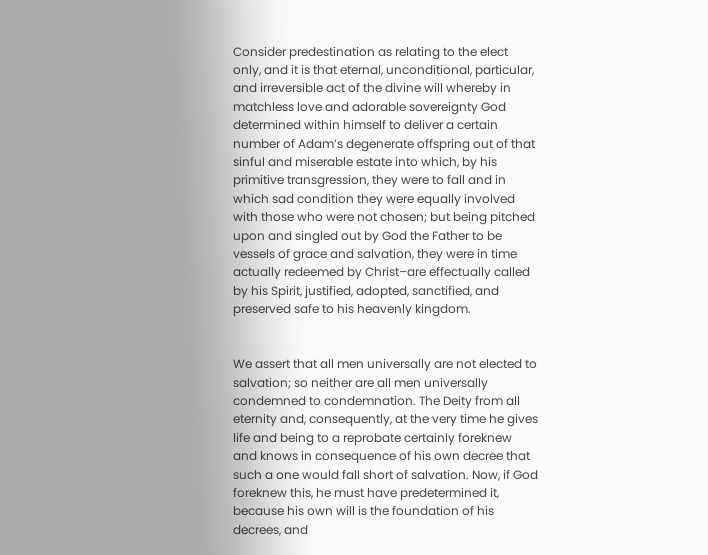Consider predestination as relating to the elect only, and it is that eternal, unconditional, particular, and irreversible act of the divine will whereby in matchless love and adorable sovereignty God determined within himself to deliver a certain number of Adam’s degenerate offspring out of that sinful and miserable estate into which, by his primitive transgression, they were to fall and in which sad condition they were equally involved with those who were not chosen; but being pitched upon and singled out by God the Father to be vessels of grace and salvation, they were in time actually redeemed by Christ–are effectually called by his Spirit, justified, adopted, sanctified, and preserved safe to his heavenly kingdom.


We assert that all men universally are not elected to salvation; so neither are all men universally condemned to condemnation. The Deity from all eternity and, consequently, at the very time he gives life and being to a reprobate certainly foreknew and knows in consequence of his own decree that such a one would fall short of salvation. Now, if God foreknew this, he must have predetermined it, because his own will is the foundation of his decrees, and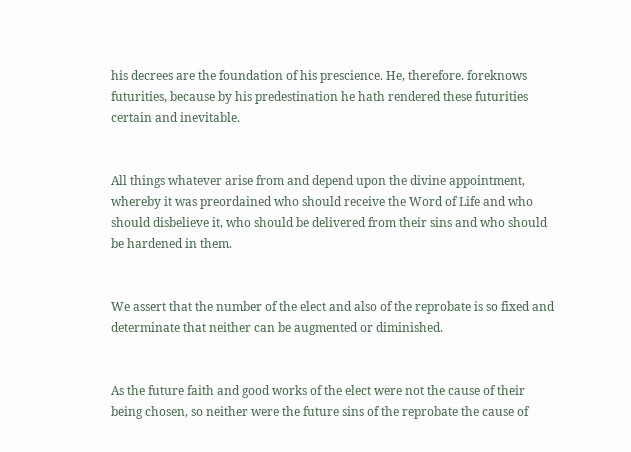his decrees are the foundation of his prescience. He, therefore. foreknows futurities, because by his predestination he hath rendered these futurities certain and inevitable.


All things whatever arise from and depend upon the divine appointment, whereby it was preordained who should receive the Word of Life and who should disbelieve it, who should be delivered from their sins and who should be hardened in them.


We assert that the number of the elect and also of the reprobate is so fixed and determinate that neither can be augmented or diminished.


As the future faith and good works of the elect were not the cause of their being chosen, so neither were the future sins of the reprobate the cause of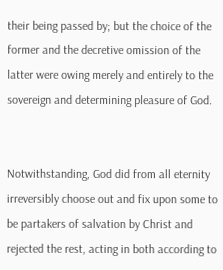their being passed by; but the choice of the former and the decretive omission of the latter were owing merely and entirely to the sovereign and determining pleasure of God.


Notwithstanding, God did from all eternity irreversibly choose out and fix upon some to be partakers of salvation by Christ and rejected the rest, acting in both according to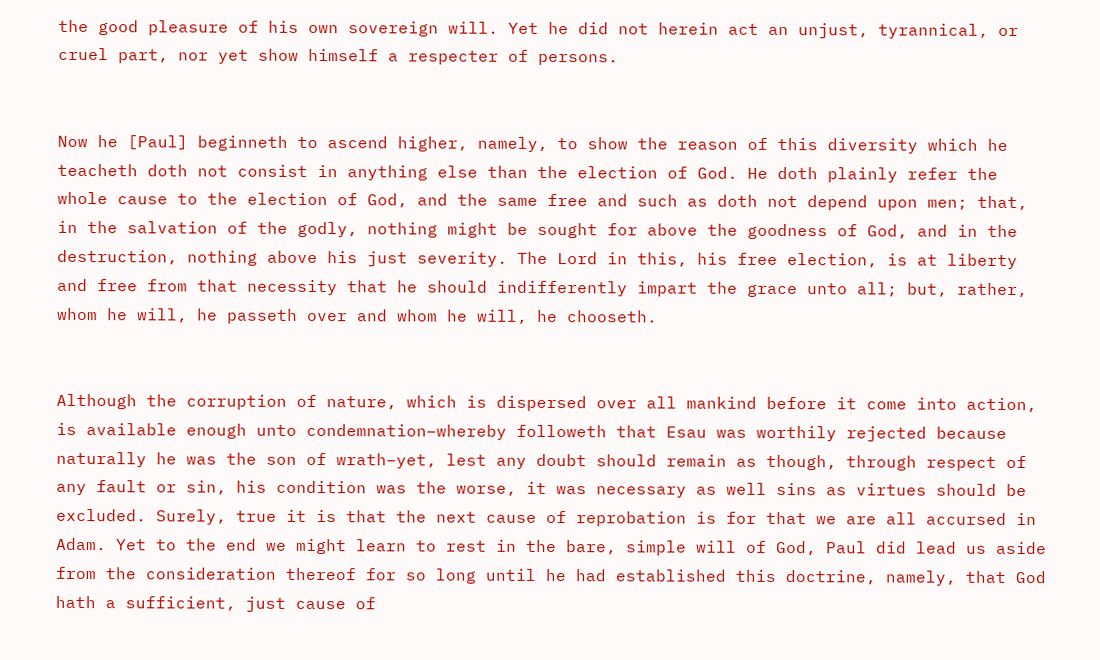the good pleasure of his own sovereign will. Yet he did not herein act an unjust, tyrannical, or cruel part, nor yet show himself a respecter of persons.


Now he [Paul] beginneth to ascend higher, namely, to show the reason of this diversity which he teacheth doth not consist in anything else than the election of God. He doth plainly refer the whole cause to the election of God, and the same free and such as doth not depend upon men; that, in the salvation of the godly, nothing might be sought for above the goodness of God, and in the destruction, nothing above his just severity. The Lord in this, his free election, is at liberty and free from that necessity that he should indifferently impart the grace unto all; but, rather, whom he will, he passeth over and whom he will, he chooseth.


Although the corruption of nature, which is dispersed over all mankind before it come into action, is available enough unto condemnation–whereby followeth that Esau was worthily rejected because naturally he was the son of wrath–yet, lest any doubt should remain as though, through respect of any fault or sin, his condition was the worse, it was necessary as well sins as virtues should be excluded. Surely, true it is that the next cause of reprobation is for that we are all accursed in Adam. Yet to the end we might learn to rest in the bare, simple will of God, Paul did lead us aside from the consideration thereof for so long until he had established this doctrine, namely, that God hath a sufficient, just cause of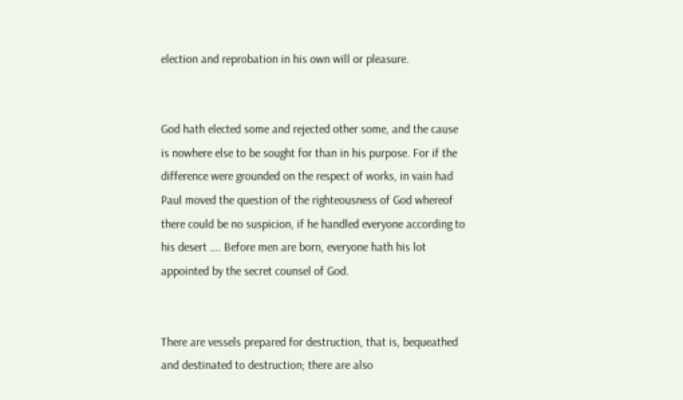election and reprobation in his own will or pleasure.


God hath elected some and rejected other some, and the cause is nowhere else to be sought for than in his purpose. For if the difference were grounded on the respect of works, in vain had Paul moved the question of the righteousness of God whereof there could be no suspicion, if he handled everyone according to his desert …. Before men are born, everyone hath his lot appointed by the secret counsel of God.


There are vessels prepared for destruction, that is, bequeathed and destinated to destruction; there are also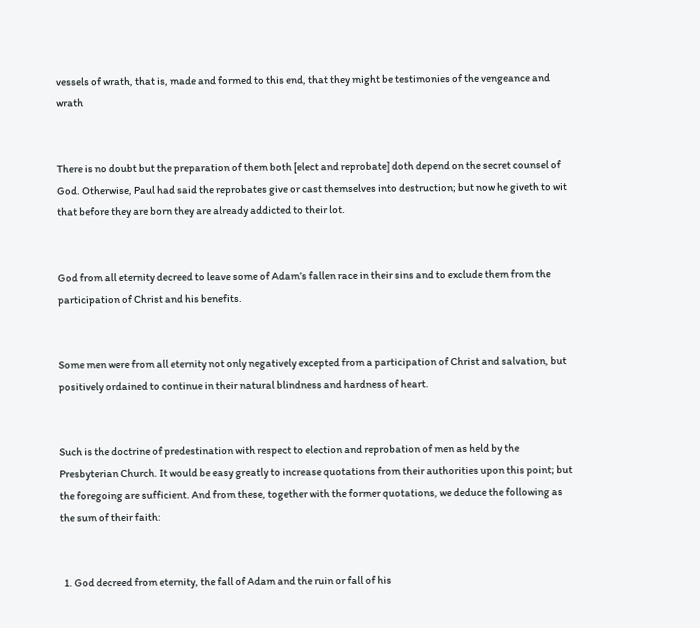vessels of wrath, that is, made and formed to this end, that they might be testimonies of the vengeance and wrath


There is no doubt but the preparation of them both [elect and reprobate] doth depend on the secret counsel of God. Otherwise, Paul had said the reprobates give or cast themselves into destruction; but now he giveth to wit that before they are born they are already addicted to their lot.


God from all eternity decreed to leave some of Adam’s fallen race in their sins and to exclude them from the participation of Christ and his benefits.


Some men were from all eternity not only negatively excepted from a participation of Christ and salvation, but positively ordained to continue in their natural blindness and hardness of heart.


Such is the doctrine of predestination with respect to election and reprobation of men as held by the Presbyterian Church. It would be easy greatly to increase quotations from their authorities upon this point; but the foregoing are sufficient. And from these, together with the former quotations, we deduce the following as the sum of their faith:


  1. God decreed from eternity, the fall of Adam and the ruin or fall of his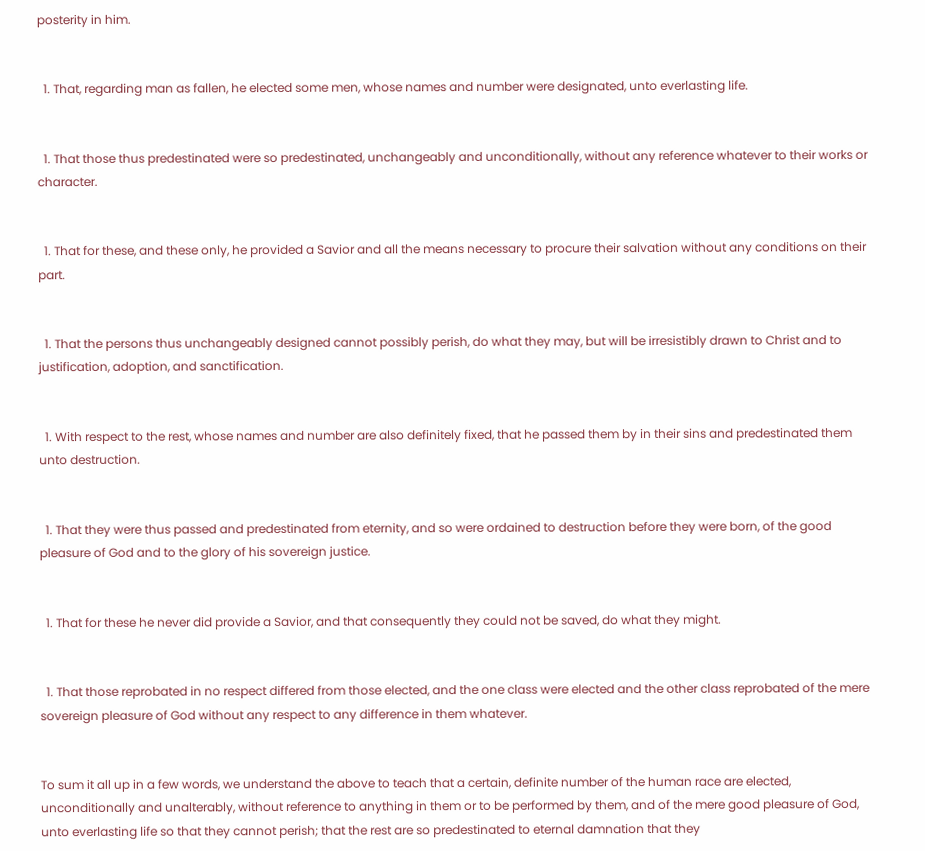posterity in him.


  1. That, regarding man as fallen, he elected some men, whose names and number were designated, unto everlasting life.


  1. That those thus predestinated were so predestinated, unchangeably and unconditionally, without any reference whatever to their works or character.


  1. That for these, and these only, he provided a Savior and all the means necessary to procure their salvation without any conditions on their part.


  1. That the persons thus unchangeably designed cannot possibly perish, do what they may, but will be irresistibly drawn to Christ and to justification, adoption, and sanctification.


  1. With respect to the rest, whose names and number are also definitely fixed, that he passed them by in their sins and predestinated them unto destruction.


  1. That they were thus passed and predestinated from eternity, and so were ordained to destruction before they were born, of the good pleasure of God and to the glory of his sovereign justice.


  1. That for these he never did provide a Savior, and that consequently they could not be saved, do what they might.


  1. That those reprobated in no respect differed from those elected, and the one class were elected and the other class reprobated of the mere sovereign pleasure of God without any respect to any difference in them whatever.


To sum it all up in a few words, we understand the above to teach that a certain, definite number of the human race are elected, unconditionally and unalterably, without reference to anything in them or to be performed by them, and of the mere good pleasure of God, unto everlasting life so that they cannot perish; that the rest are so predestinated to eternal damnation that they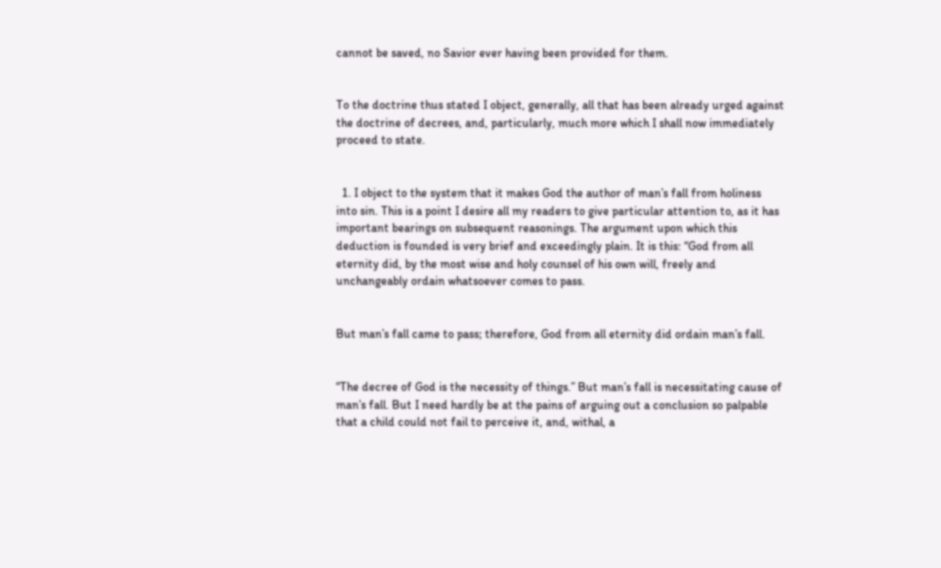cannot be saved, no Savior ever having been provided for them.


To the doctrine thus stated I object, generally, all that has been already urged against the doctrine of decrees, and, particularly, much more which I shall now immediately proceed to state.


  1. I object to the system that it makes God the author of man’s fall from holiness into sin. This is a point I desire all my readers to give particular attention to, as it has important bearings on subsequent reasonings. The argument upon which this deduction is founded is very brief and exceedingly plain. It is this: “God from all eternity did, by the most wise and holy counsel of his own will, freely and unchangeably ordain whatsoever comes to pass.


But man’s fall came to pass; therefore, God from all eternity did ordain man’s fall.


“The decree of God is the necessity of things.” But man’s fall is necessitating cause of man’s fall. But I need hardly be at the pains of arguing out a conclusion so palpable that a child could not fail to perceive it, and, withal, a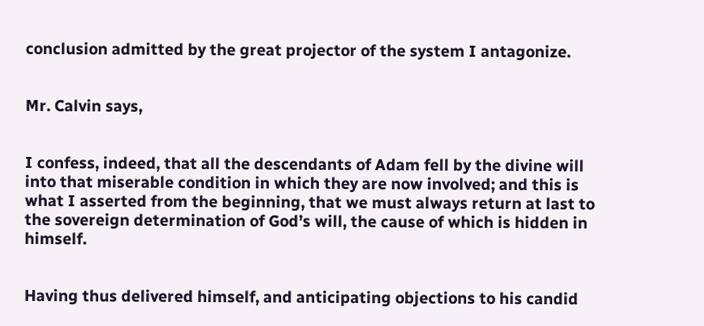conclusion admitted by the great projector of the system I antagonize.


Mr. Calvin says,


I confess, indeed, that all the descendants of Adam fell by the divine will into that miserable condition in which they are now involved; and this is what I asserted from the beginning, that we must always return at last to the sovereign determination of God’s will, the cause of which is hidden in himself.


Having thus delivered himself, and anticipating objections to his candid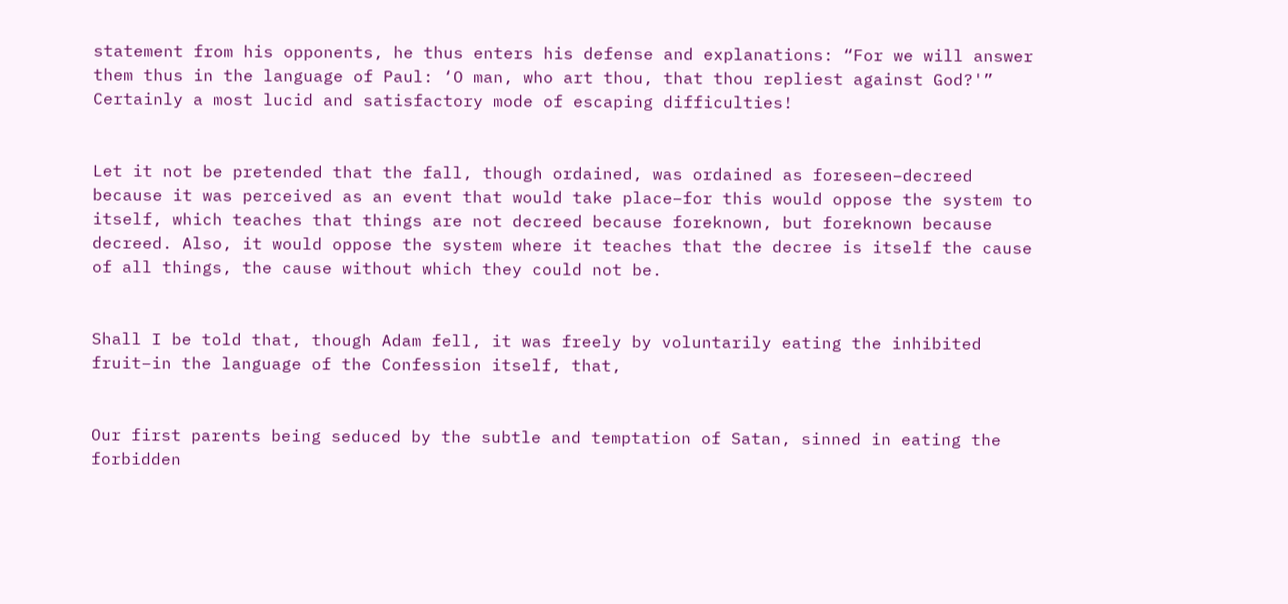statement from his opponents, he thus enters his defense and explanations: “For we will answer them thus in the language of Paul: ‘O man, who art thou, that thou repliest against God?'” Certainly a most lucid and satisfactory mode of escaping difficulties!


Let it not be pretended that the fall, though ordained, was ordained as foreseen–decreed because it was perceived as an event that would take place–for this would oppose the system to itself, which teaches that things are not decreed because foreknown, but foreknown because decreed. Also, it would oppose the system where it teaches that the decree is itself the cause of all things, the cause without which they could not be.


Shall I be told that, though Adam fell, it was freely by voluntarily eating the inhibited fruit–in the language of the Confession itself, that,


Our first parents being seduced by the subtle and temptation of Satan, sinned in eating the forbidden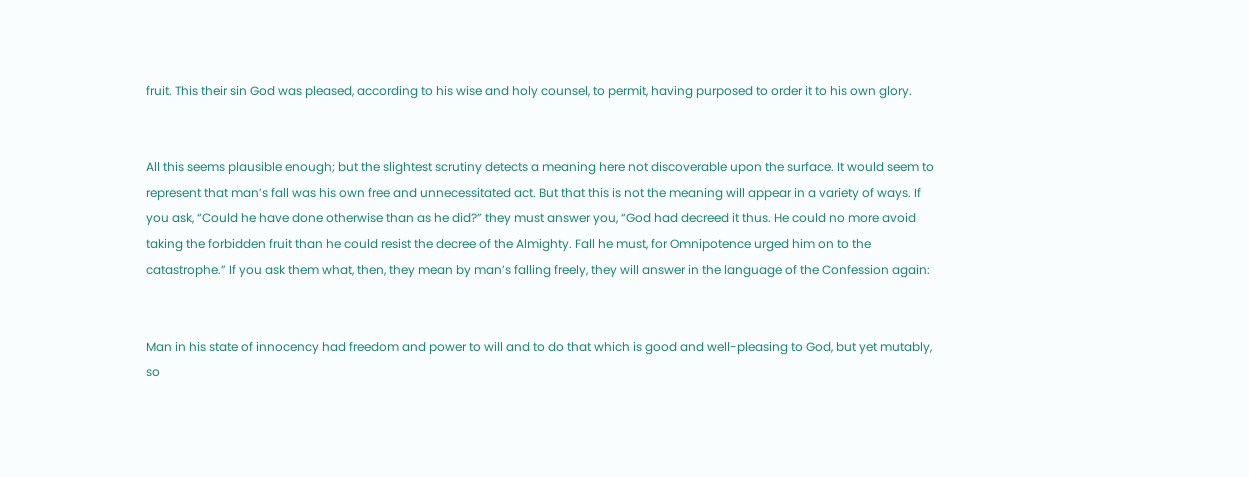fruit. This their sin God was pleased, according to his wise and holy counsel, to permit, having purposed to order it to his own glory.


All this seems plausible enough; but the slightest scrutiny detects a meaning here not discoverable upon the surface. It would seem to represent that man’s fall was his own free and unnecessitated act. But that this is not the meaning will appear in a variety of ways. If you ask, “Could he have done otherwise than as he did?” they must answer you, “God had decreed it thus. He could no more avoid taking the forbidden fruit than he could resist the decree of the Almighty. Fall he must, for Omnipotence urged him on to the catastrophe.” If you ask them what, then, they mean by man’s falling freely, they will answer in the language of the Confession again:


Man in his state of innocency had freedom and power to will and to do that which is good and well-pleasing to God, but yet mutably, so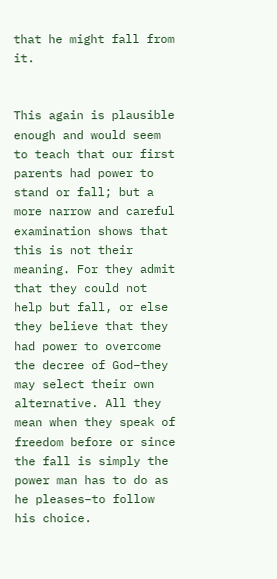that he might fall from it.


This again is plausible enough and would seem to teach that our first parents had power to stand or fall; but a more narrow and careful examination shows that this is not their meaning. For they admit that they could not help but fall, or else they believe that they had power to overcome the decree of God–they may select their own alternative. All they mean when they speak of freedom before or since the fall is simply the power man has to do as he pleases–to follow his choice.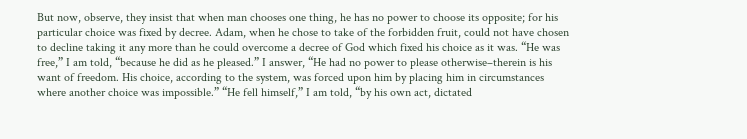But now, observe, they insist that when man chooses one thing, he has no power to choose its opposite; for his particular choice was fixed by decree. Adam, when he chose to take of the forbidden fruit, could not have chosen to decline taking it any more than he could overcome a decree of God which fixed his choice as it was. “He was free,” I am told, “because he did as he pleased.” I answer, “He had no power to please otherwise–therein is his want of freedom. His choice, according to the system, was forced upon him by placing him in circumstances where another choice was impossible.” “He fell himself,” I am told, “by his own act, dictated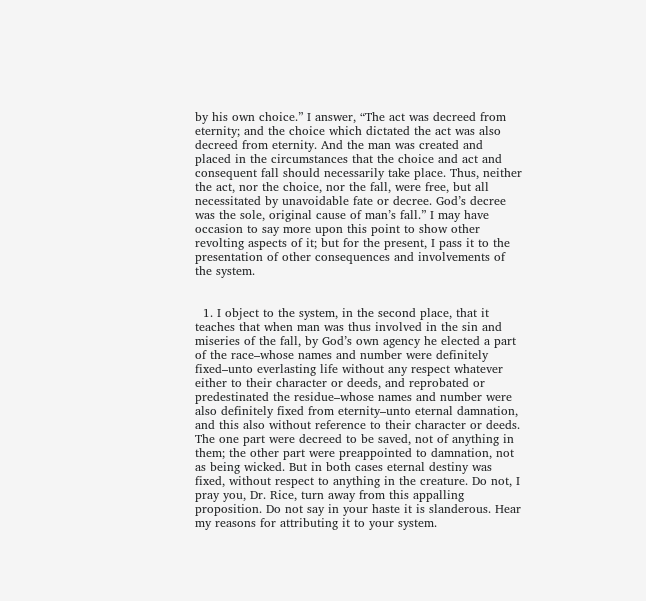by his own choice.” I answer, “The act was decreed from eternity; and the choice which dictated the act was also decreed from eternity. And the man was created and placed in the circumstances that the choice and act and consequent fall should necessarily take place. Thus, neither the act, nor the choice, nor the fall, were free, but all necessitated by unavoidable fate or decree. God’s decree was the sole, original cause of man’s fall.” I may have occasion to say more upon this point to show other revolting aspects of it; but for the present, I pass it to the presentation of other consequences and involvements of the system.


  1. I object to the system, in the second place, that it teaches that when man was thus involved in the sin and miseries of the fall, by God’s own agency he elected a part of the race–whose names and number were definitely fixed–unto everlasting life without any respect whatever either to their character or deeds, and reprobated or predestinated the residue–whose names and number were also definitely fixed from eternity–unto eternal damnation, and this also without reference to their character or deeds. The one part were decreed to be saved, not of anything in them; the other part were preappointed to damnation, not as being wicked. But in both cases eternal destiny was fixed, without respect to anything in the creature. Do not, I pray you, Dr. Rice, turn away from this appalling proposition. Do not say in your haste it is slanderous. Hear my reasons for attributing it to your system.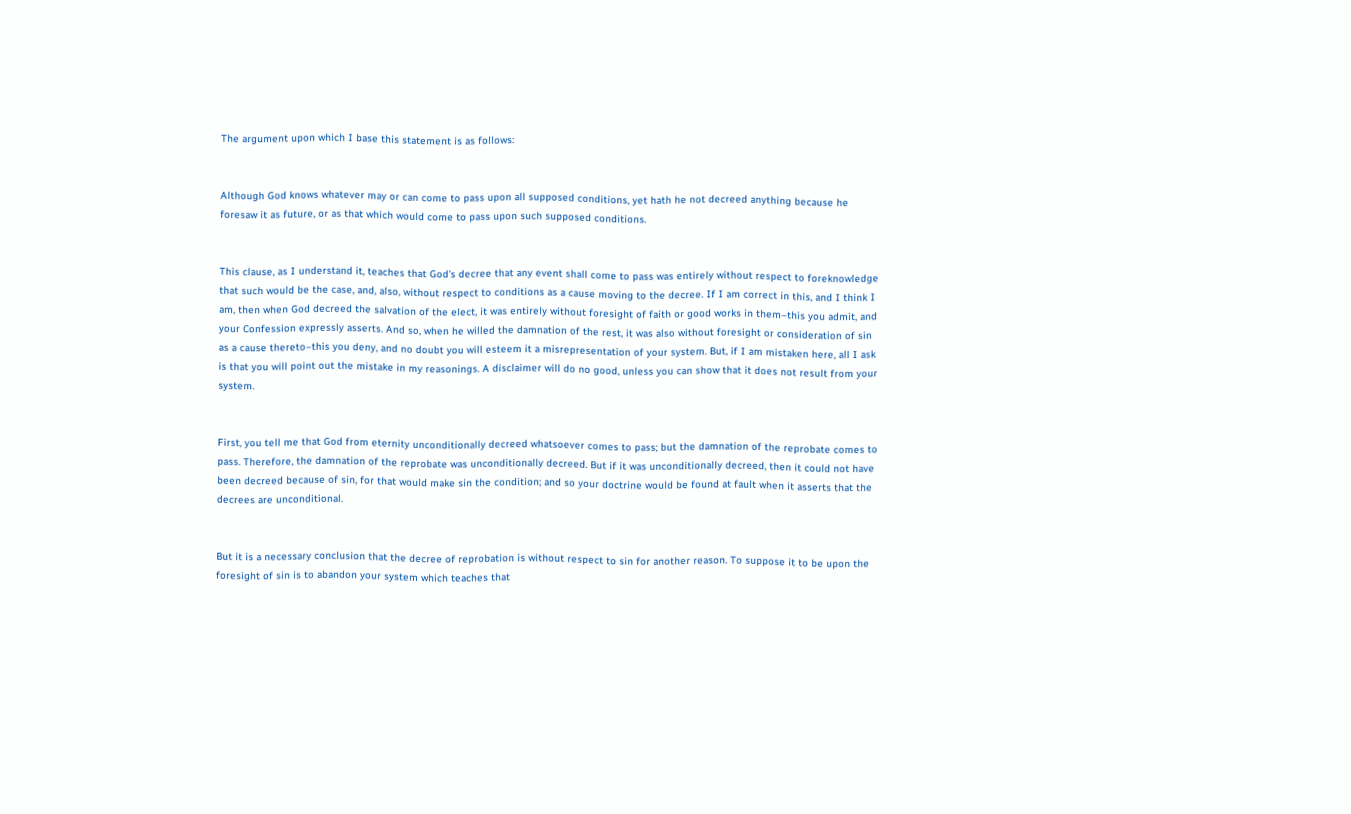The argument upon which I base this statement is as follows:


Although God knows whatever may or can come to pass upon all supposed conditions, yet hath he not decreed anything because he foresaw it as future, or as that which would come to pass upon such supposed conditions.


This clause, as I understand it, teaches that God’s decree that any event shall come to pass was entirely without respect to foreknowledge that such would be the case, and, also, without respect to conditions as a cause moving to the decree. If I am correct in this, and I think I am, then when God decreed the salvation of the elect, it was entirely without foresight of faith or good works in them–this you admit, and your Confession expressly asserts. And so, when he willed the damnation of the rest, it was also without foresight or consideration of sin as a cause thereto–this you deny, and no doubt you will esteem it a misrepresentation of your system. But, if I am mistaken here, all I ask is that you will point out the mistake in my reasonings. A disclaimer will do no good, unless you can show that it does not result from your system.


First, you tell me that God from eternity unconditionally decreed whatsoever comes to pass; but the damnation of the reprobate comes to pass. Therefore, the damnation of the reprobate was unconditionally decreed. But if it was unconditionally decreed, then it could not have been decreed because of sin, for that would make sin the condition; and so your doctrine would be found at fault when it asserts that the decrees are unconditional.


But it is a necessary conclusion that the decree of reprobation is without respect to sin for another reason. To suppose it to be upon the foresight of sin is to abandon your system which teaches that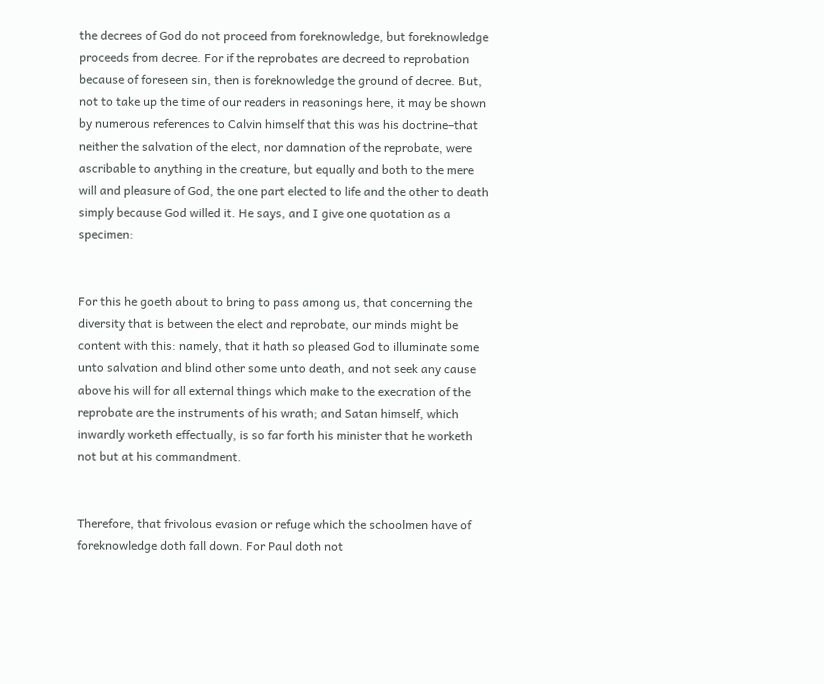the decrees of God do not proceed from foreknowledge, but foreknowledge proceeds from decree. For if the reprobates are decreed to reprobation because of foreseen sin, then is foreknowledge the ground of decree. But, not to take up the time of our readers in reasonings here, it may be shown by numerous references to Calvin himself that this was his doctrine–that neither the salvation of the elect, nor damnation of the reprobate, were ascribable to anything in the creature, but equally and both to the mere will and pleasure of God, the one part elected to life and the other to death simply because God willed it. He says, and I give one quotation as a specimen:


For this he goeth about to bring to pass among us, that concerning the diversity that is between the elect and reprobate, our minds might be content with this: namely, that it hath so pleased God to illuminate some unto salvation and blind other some unto death, and not seek any cause above his will for all external things which make to the execration of the reprobate are the instruments of his wrath; and Satan himself, which inwardly worketh effectually, is so far forth his minister that he worketh not but at his commandment.


Therefore, that frivolous evasion or refuge which the schoolmen have of foreknowledge doth fall down. For Paul doth not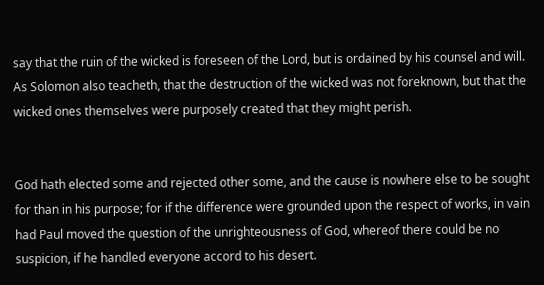say that the ruin of the wicked is foreseen of the Lord, but is ordained by his counsel and will. As Solomon also teacheth, that the destruction of the wicked was not foreknown, but that the wicked ones themselves were purposely created that they might perish.


God hath elected some and rejected other some, and the cause is nowhere else to be sought for than in his purpose; for if the difference were grounded upon the respect of works, in vain had Paul moved the question of the unrighteousness of God, whereof there could be no suspicion, if he handled everyone accord to his desert.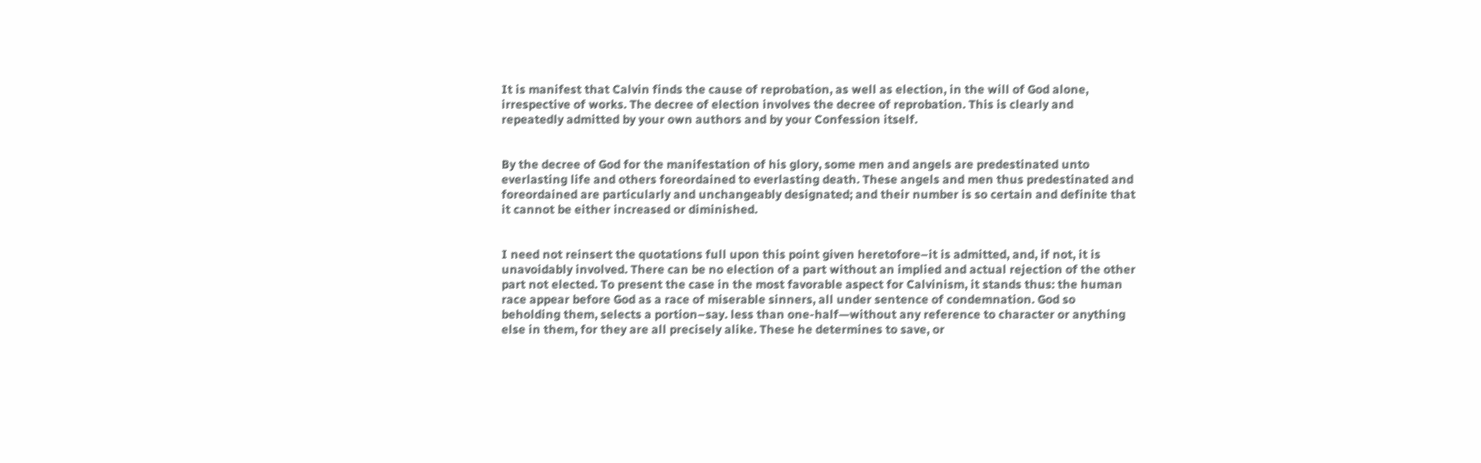It is manifest that Calvin finds the cause of reprobation, as well as election, in the will of God alone, irrespective of works. The decree of election involves the decree of reprobation. This is clearly and repeatedly admitted by your own authors and by your Confession itself.


By the decree of God for the manifestation of his glory, some men and angels are predestinated unto everlasting life and others foreordained to everlasting death. These angels and men thus predestinated and foreordained are particularly and unchangeably designated; and their number is so certain and definite that it cannot be either increased or diminished.


I need not reinsert the quotations full upon this point given heretofore–it is admitted, and, if not, it is unavoidably involved. There can be no election of a part without an implied and actual rejection of the other part not elected. To present the case in the most favorable aspect for Calvinism, it stands thus: the human race appear before God as a race of miserable sinners, all under sentence of condemnation. God so beholding them, selects a portion–say. less than one-half—without any reference to character or anything else in them, for they are all precisely alike. These he determines to save, or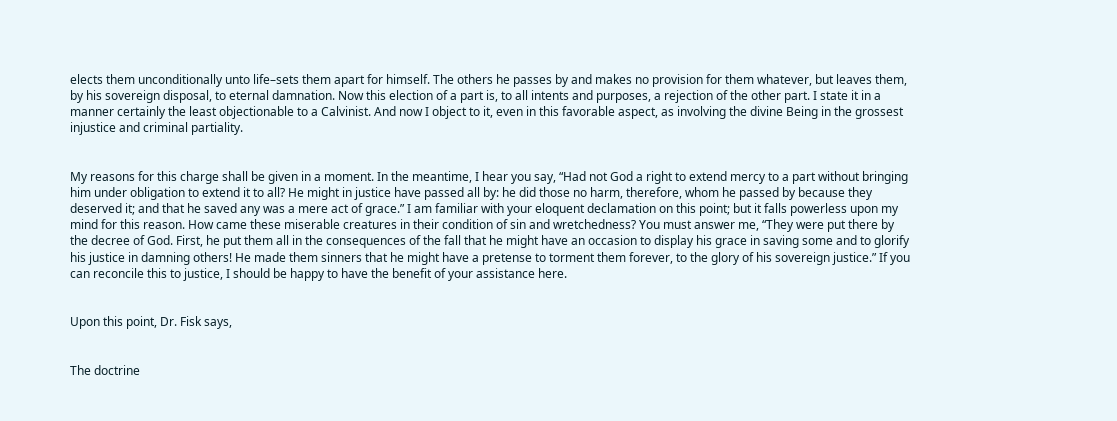elects them unconditionally unto life–sets them apart for himself. The others he passes by and makes no provision for them whatever, but leaves them, by his sovereign disposal, to eternal damnation. Now this election of a part is, to all intents and purposes, a rejection of the other part. I state it in a manner certainly the least objectionable to a Calvinist. And now I object to it, even in this favorable aspect, as involving the divine Being in the grossest injustice and criminal partiality.


My reasons for this charge shall be given in a moment. In the meantime, I hear you say, “Had not God a right to extend mercy to a part without bringing him under obligation to extend it to all? He might in justice have passed all by: he did those no harm, therefore, whom he passed by because they deserved it; and that he saved any was a mere act of grace.” I am familiar with your eloquent declamation on this point; but it falls powerless upon my mind for this reason. How came these miserable creatures in their condition of sin and wretchedness? You must answer me, “They were put there by the decree of God. First, he put them all in the consequences of the fall that he might have an occasion to display his grace in saving some and to glorify his justice in damning others! He made them sinners that he might have a pretense to torment them forever, to the glory of his sovereign justice.” If you can reconcile this to justice, I should be happy to have the benefit of your assistance here.


Upon this point, Dr. Fisk says,


The doctrine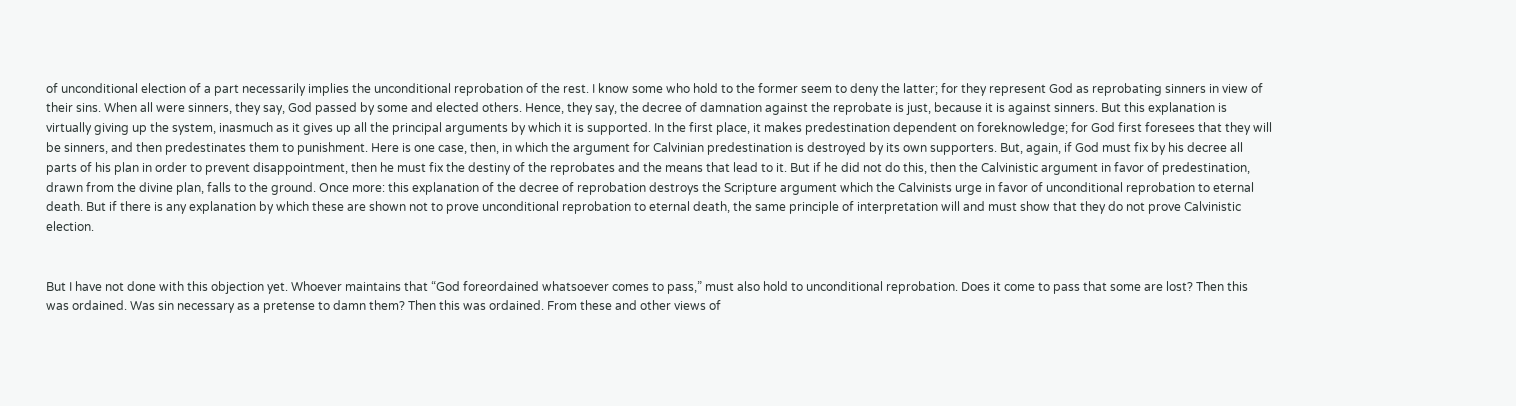of unconditional election of a part necessarily implies the unconditional reprobation of the rest. I know some who hold to the former seem to deny the latter; for they represent God as reprobating sinners in view of their sins. When all were sinners, they say, God passed by some and elected others. Hence, they say, the decree of damnation against the reprobate is just, because it is against sinners. But this explanation is virtually giving up the system, inasmuch as it gives up all the principal arguments by which it is supported. In the first place, it makes predestination dependent on foreknowledge; for God first foresees that they will be sinners, and then predestinates them to punishment. Here is one case, then, in which the argument for Calvinian predestination is destroyed by its own supporters. But, again, if God must fix by his decree all parts of his plan in order to prevent disappointment, then he must fix the destiny of the reprobates and the means that lead to it. But if he did not do this, then the Calvinistic argument in favor of predestination, drawn from the divine plan, falls to the ground. Once more: this explanation of the decree of reprobation destroys the Scripture argument which the Calvinists urge in favor of unconditional reprobation to eternal death. But if there is any explanation by which these are shown not to prove unconditional reprobation to eternal death, the same principle of interpretation will and must show that they do not prove Calvinistic election.


But I have not done with this objection yet. Whoever maintains that “God foreordained whatsoever comes to pass,” must also hold to unconditional reprobation. Does it come to pass that some are lost? Then this was ordained. Was sin necessary as a pretense to damn them? Then this was ordained. From these and other views of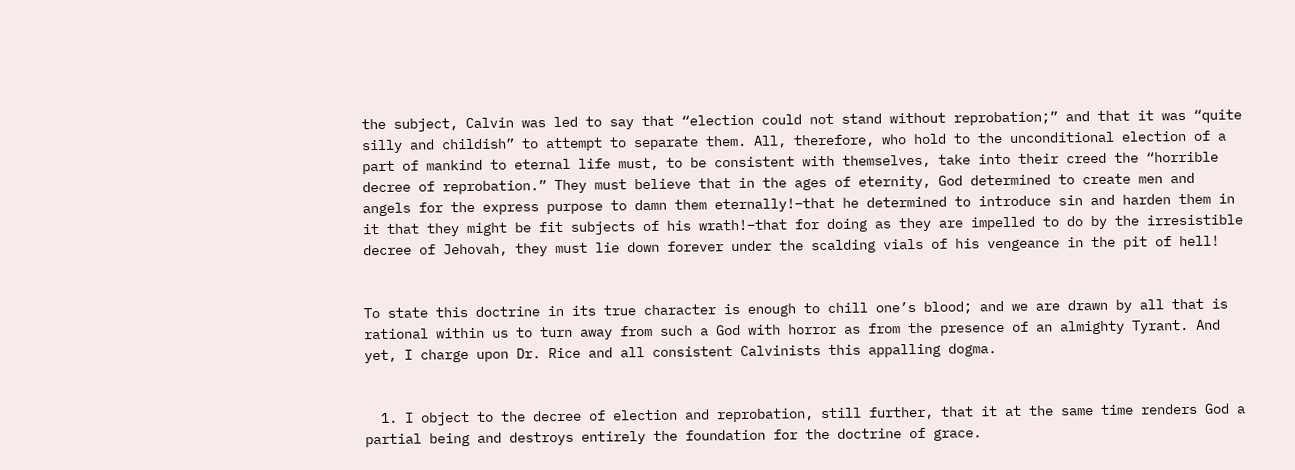the subject, Calvin was led to say that “election could not stand without reprobation;” and that it was “quite silly and childish” to attempt to separate them. All, therefore, who hold to the unconditional election of a part of mankind to eternal life must, to be consistent with themselves, take into their creed the “horrible decree of reprobation.” They must believe that in the ages of eternity, God determined to create men and angels for the express purpose to damn them eternally!–that he determined to introduce sin and harden them in it that they might be fit subjects of his wrath!–that for doing as they are impelled to do by the irresistible decree of Jehovah, they must lie down forever under the scalding vials of his vengeance in the pit of hell!


To state this doctrine in its true character is enough to chill one’s blood; and we are drawn by all that is rational within us to turn away from such a God with horror as from the presence of an almighty Tyrant. And yet, I charge upon Dr. Rice and all consistent Calvinists this appalling dogma.


  1. I object to the decree of election and reprobation, still further, that it at the same time renders God a partial being and destroys entirely the foundation for the doctrine of grace.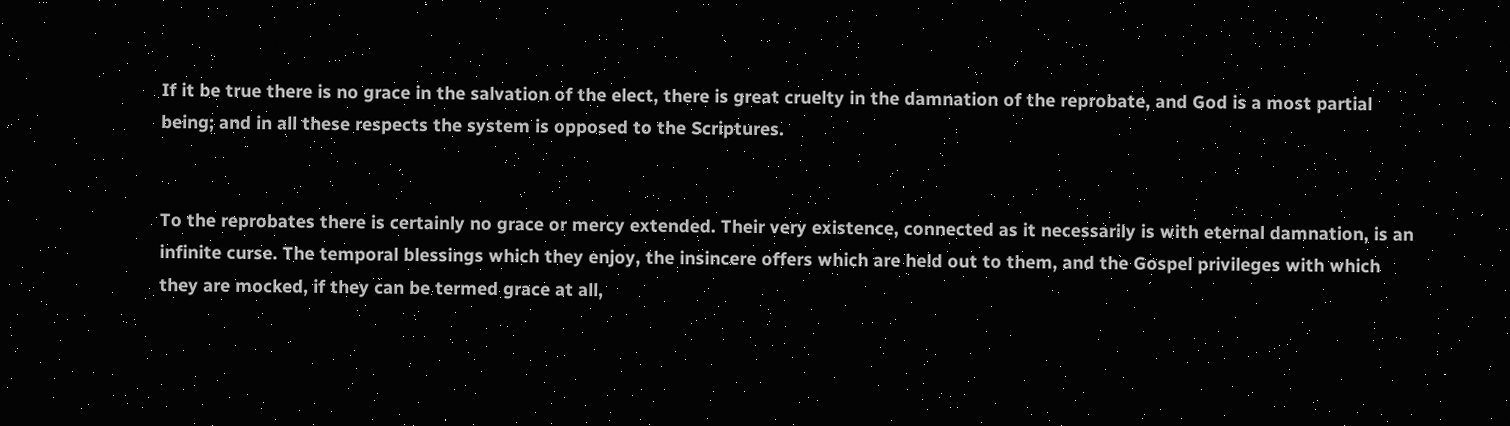If it be true there is no grace in the salvation of the elect, there is great cruelty in the damnation of the reprobate, and God is a most partial being; and in all these respects the system is opposed to the Scriptures.


To the reprobates there is certainly no grace or mercy extended. Their very existence, connected as it necessarily is with eternal damnation, is an infinite curse. The temporal blessings which they enjoy, the insincere offers which are held out to them, and the Gospel privileges with which they are mocked, if they can be termed grace at all,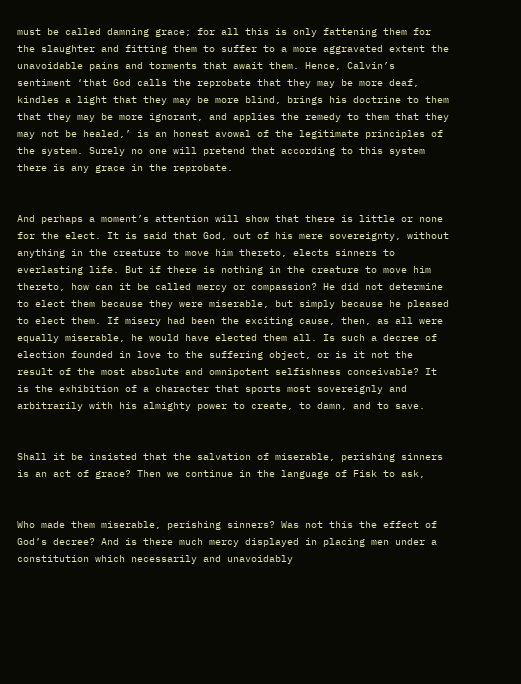must be called damning grace; for all this is only fattening them for the slaughter and fitting them to suffer to a more aggravated extent the unavoidable pains and torments that await them. Hence, Calvin’s sentiment ‘that God calls the reprobate that they may be more deaf, kindles a light that they may be more blind, brings his doctrine to them that they may be more ignorant, and applies the remedy to them that they may not be healed,’ is an honest avowal of the legitimate principles of the system. Surely no one will pretend that according to this system there is any grace in the reprobate.


And perhaps a moment’s attention will show that there is little or none for the elect. It is said that God, out of his mere sovereignty, without anything in the creature to move him thereto, elects sinners to everlasting life. But if there is nothing in the creature to move him thereto, how can it be called mercy or compassion? He did not determine to elect them because they were miserable, but simply because he pleased to elect them. If misery had been the exciting cause, then, as all were equally miserable, he would have elected them all. Is such a decree of election founded in love to the suffering object, or is it not the result of the most absolute and omnipotent selfishness conceivable? It is the exhibition of a character that sports most sovereignly and arbitrarily with his almighty power to create, to damn, and to save.


Shall it be insisted that the salvation of miserable, perishing sinners is an act of grace? Then we continue in the language of Fisk to ask,


Who made them miserable, perishing sinners? Was not this the effect of God’s decree? And is there much mercy displayed in placing men under a constitution which necessarily and unavoidably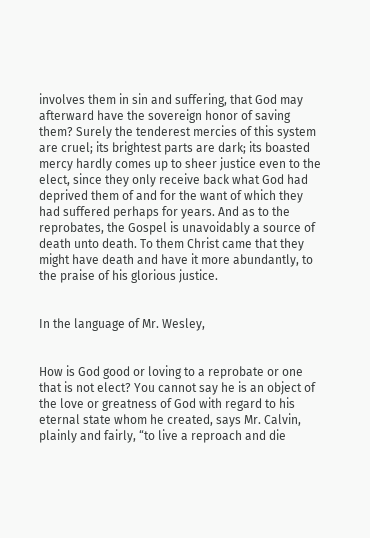involves them in sin and suffering, that God may afterward have the sovereign honor of saving them? Surely the tenderest mercies of this system are cruel; its brightest parts are dark; its boasted mercy hardly comes up to sheer justice even to the elect, since they only receive back what God had deprived them of and for the want of which they had suffered perhaps for years. And as to the reprobates, the Gospel is unavoidably a source of death unto death. To them Christ came that they might have death and have it more abundantly, to the praise of his glorious justice.


In the language of Mr. Wesley,


How is God good or loving to a reprobate or one that is not elect? You cannot say he is an object of the love or greatness of God with regard to his eternal state whom he created, says Mr. Calvin, plainly and fairly, “to live a reproach and die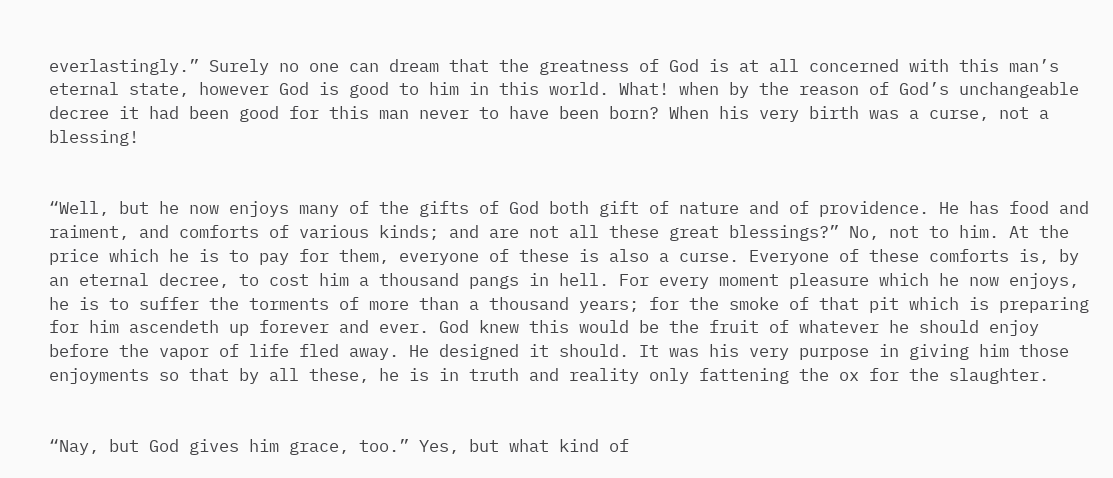everlastingly.” Surely no one can dream that the greatness of God is at all concerned with this man’s eternal state, however God is good to him in this world. What! when by the reason of God’s unchangeable decree it had been good for this man never to have been born? When his very birth was a curse, not a blessing!


“Well, but he now enjoys many of the gifts of God both gift of nature and of providence. He has food and raiment, and comforts of various kinds; and are not all these great blessings?” No, not to him. At the price which he is to pay for them, everyone of these is also a curse. Everyone of these comforts is, by an eternal decree, to cost him a thousand pangs in hell. For every moment pleasure which he now enjoys, he is to suffer the torments of more than a thousand years; for the smoke of that pit which is preparing for him ascendeth up forever and ever. God knew this would be the fruit of whatever he should enjoy before the vapor of life fled away. He designed it should. It was his very purpose in giving him those enjoyments so that by all these, he is in truth and reality only fattening the ox for the slaughter.


“Nay, but God gives him grace, too.” Yes, but what kind of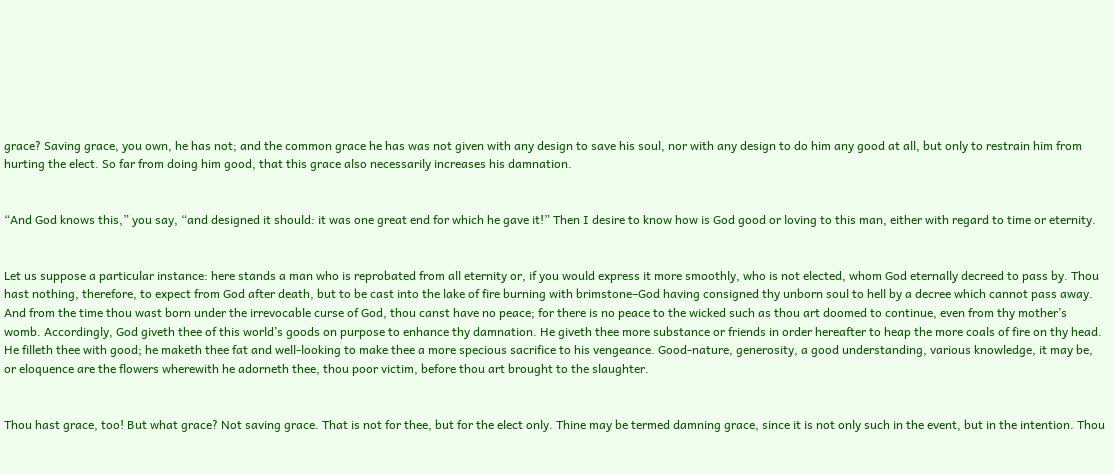grace? Saving grace, you own, he has not; and the common grace he has was not given with any design to save his soul, nor with any design to do him any good at all, but only to restrain him from hurting the elect. So far from doing him good, that this grace also necessarily increases his damnation.


“And God knows this,” you say, “and designed it should: it was one great end for which he gave it!” Then I desire to know how is God good or loving to this man, either with regard to time or eternity.


Let us suppose a particular instance: here stands a man who is reprobated from all eternity or, if you would express it more smoothly, who is not elected, whom God eternally decreed to pass by. Thou hast nothing, therefore, to expect from God after death, but to be cast into the lake of fire burning with brimstone–God having consigned thy unborn soul to hell by a decree which cannot pass away. And from the time thou wast born under the irrevocable curse of God, thou canst have no peace; for there is no peace to the wicked such as thou art doomed to continue, even from thy mother’s womb. Accordingly, God giveth thee of this world’s goods on purpose to enhance thy damnation. He giveth thee more substance or friends in order hereafter to heap the more coals of fire on thy head. He filleth thee with good; he maketh thee fat and well-looking to make thee a more specious sacrifice to his vengeance. Good-nature, generosity, a good understanding, various knowledge, it may be, or eloquence are the flowers wherewith he adorneth thee, thou poor victim, before thou art brought to the slaughter.


Thou hast grace, too! But what grace? Not saving grace. That is not for thee, but for the elect only. Thine may be termed damning grace, since it is not only such in the event, but in the intention. Thou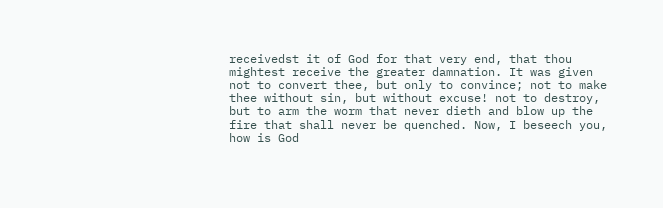receivedst it of God for that very end, that thou mightest receive the greater damnation. It was given not to convert thee, but only to convince; not to make thee without sin, but without excuse! not to destroy, but to arm the worm that never dieth and blow up the fire that shall never be quenched. Now, I beseech you, how is God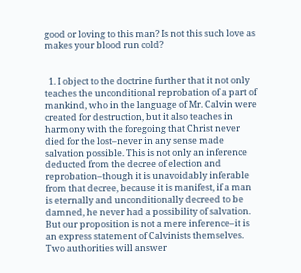good or loving to this man? Is not this such love as makes your blood run cold?


  1. I object to the doctrine further that it not only teaches the unconditional reprobation of a part of mankind, who in the language of Mr. Calvin were created for destruction, but it also teaches in harmony with the foregoing that Christ never died for the lost–never in any sense made salvation possible. This is not only an inference deducted from the decree of election and reprobation–though it is unavoidably inferable from that decree, because it is manifest, if a man is eternally and unconditionally decreed to be damned, he never had a possibility of salvation. But our proposition is not a mere inference–it is an express statement of Calvinists themselves. Two authorities will answer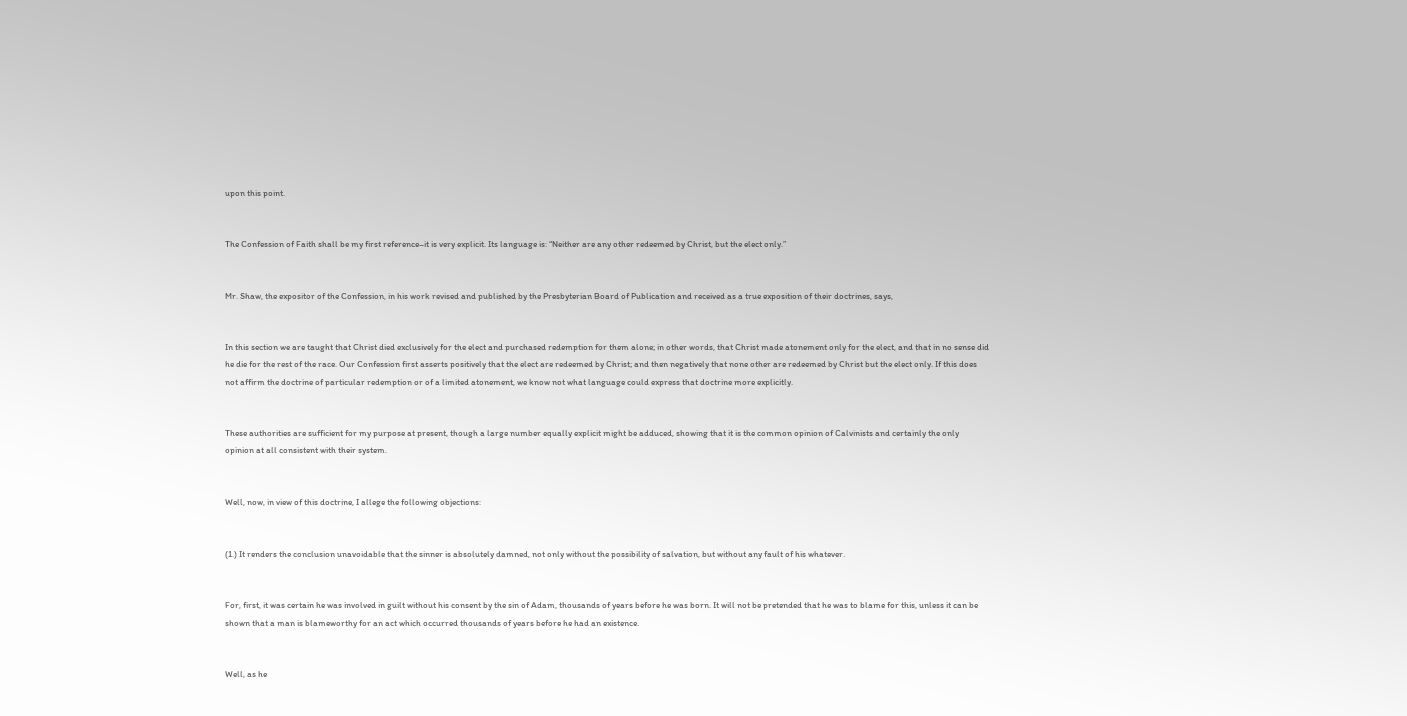upon this point.


The Confession of Faith shall be my first reference–it is very explicit. Its language is: “Neither are any other redeemed by Christ, but the elect only.”


Mr. Shaw, the expositor of the Confession, in his work revised and published by the Presbyterian Board of Publication and received as a true exposition of their doctrines, says,


In this section we are taught that Christ died exclusively for the elect and purchased redemption for them alone; in other words, that Christ made atonement only for the elect, and that in no sense did he die for the rest of the race. Our Confession first asserts positively that the elect are redeemed by Christ; and then negatively that none other are redeemed by Christ but the elect only. If this does not affirm the doctrine of particular redemption or of a limited atonement, we know not what language could express that doctrine more explicitly.


These authorities are sufficient for my purpose at present, though a large number equally explicit might be adduced, showing that it is the common opinion of Calvinists and certainly the only opinion at all consistent with their system.


Well, now, in view of this doctrine, I allege the following objections:


(1.) It renders the conclusion unavoidable that the sinner is absolutely damned, not only without the possibility of salvation, but without any fault of his whatever.


For, first, it was certain he was involved in guilt without his consent by the sin of Adam, thousands of years before he was born. It will not be pretended that he was to blame for this, unless it can be shown that a man is blameworthy for an act which occurred thousands of years before he had an existence.


Well, as he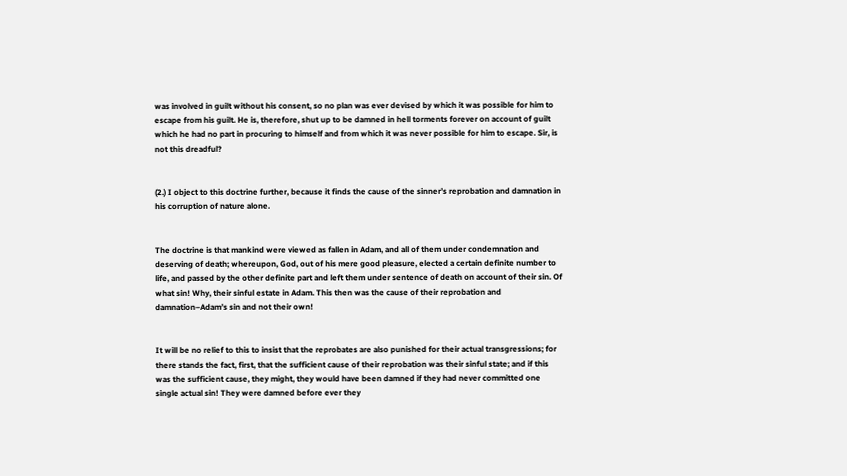was involved in guilt without his consent, so no plan was ever devised by which it was possible for him to escape from his guilt. He is, therefore, shut up to be damned in hell torments forever on account of guilt which he had no part in procuring to himself and from which it was never possible for him to escape. Sir, is not this dreadful?


(2.) I object to this doctrine further, because it finds the cause of the sinner’s reprobation and damnation in his corruption of nature alone.


The doctrine is that mankind were viewed as fallen in Adam, and all of them under condemnation and deserving of death; whereupon, God, out of his mere good pleasure, elected a certain definite number to life, and passed by the other definite part and left them under sentence of death on account of their sin. Of what sin! Why, their sinful estate in Adam. This then was the cause of their reprobation and damnation–Adam’s sin and not their own!


It will be no relief to this to insist that the reprobates are also punished for their actual transgressions; for there stands the fact, first, that the sufficient cause of their reprobation was their sinful state; and if this was the sufficient cause, they might, they would have been damned if they had never committed one single actual sin! They were damned before ever they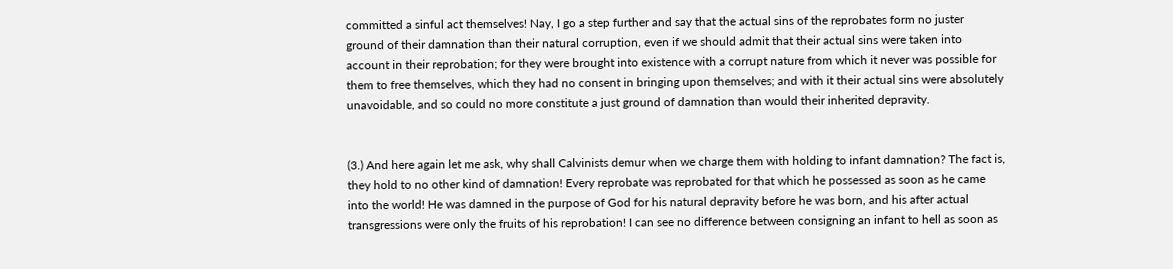committed a sinful act themselves! Nay, I go a step further and say that the actual sins of the reprobates form no juster ground of their damnation than their natural corruption, even if we should admit that their actual sins were taken into account in their reprobation; for they were brought into existence with a corrupt nature from which it never was possible for them to free themselves, which they had no consent in bringing upon themselves; and with it their actual sins were absolutely unavoidable, and so could no more constitute a just ground of damnation than would their inherited depravity.


(3.) And here again let me ask, why shall Calvinists demur when we charge them with holding to infant damnation? The fact is, they hold to no other kind of damnation! Every reprobate was reprobated for that which he possessed as soon as he came into the world! He was damned in the purpose of God for his natural depravity before he was born, and his after actual transgressions were only the fruits of his reprobation! I can see no difference between consigning an infant to hell as soon as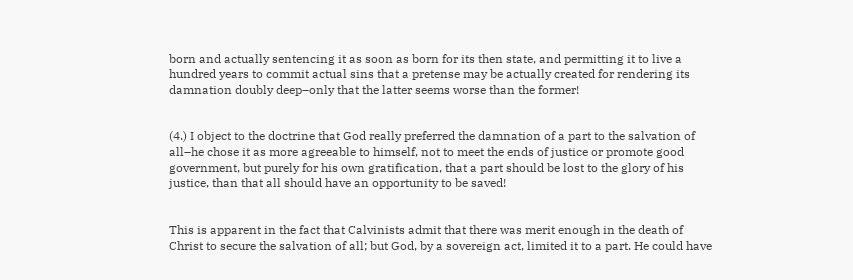born and actually sentencing it as soon as born for its then state, and permitting it to live a hundred years to commit actual sins that a pretense may be actually created for rendering its damnation doubly deep–only that the latter seems worse than the former!


(4.) I object to the doctrine that God really preferred the damnation of a part to the salvation of all–he chose it as more agreeable to himself, not to meet the ends of justice or promote good government, but purely for his own gratification, that a part should be lost to the glory of his justice, than that all should have an opportunity to be saved!


This is apparent in the fact that Calvinists admit that there was merit enough in the death of Christ to secure the salvation of all; but God, by a sovereign act, limited it to a part. He could have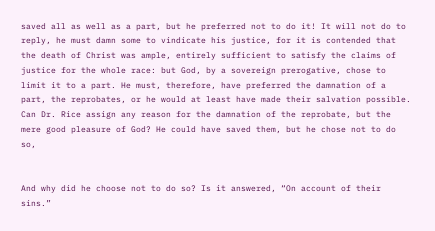saved all as well as a part, but he preferred not to do it! It will not do to reply, he must damn some to vindicate his justice, for it is contended that the death of Christ was ample, entirely sufficient to satisfy the claims of justice for the whole race: but God, by a sovereign prerogative, chose to limit it to a part. He must, therefore, have preferred the damnation of a part, the reprobates, or he would at least have made their salvation possible. Can Dr. Rice assign any reason for the damnation of the reprobate, but the mere good pleasure of God? He could have saved them, but he chose not to do so,


And why did he choose not to do so? Is it answered, “On account of their sins.”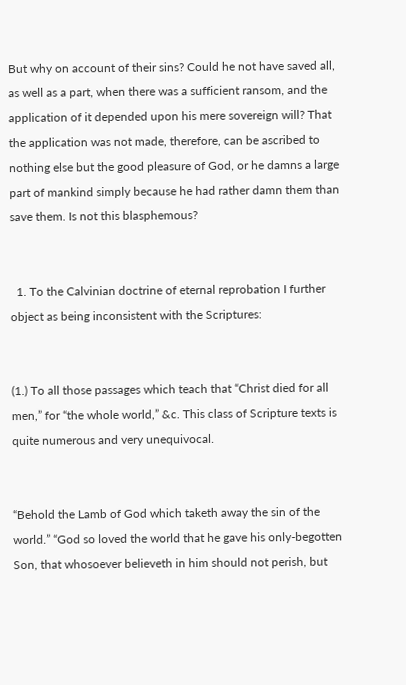But why on account of their sins? Could he not have saved all, as well as a part, when there was a sufficient ransom, and the application of it depended upon his mere sovereign will? That the application was not made, therefore, can be ascribed to nothing else but the good pleasure of God, or he damns a large part of mankind simply because he had rather damn them than save them. Is not this blasphemous?


  1. To the Calvinian doctrine of eternal reprobation I further object as being inconsistent with the Scriptures:


(1.) To all those passages which teach that “Christ died for all men,” for “the whole world,” &c. This class of Scripture texts is quite numerous and very unequivocal.


“Behold the Lamb of God which taketh away the sin of the world.” “God so loved the world that he gave his only-begotten Son, that whosoever believeth in him should not perish, but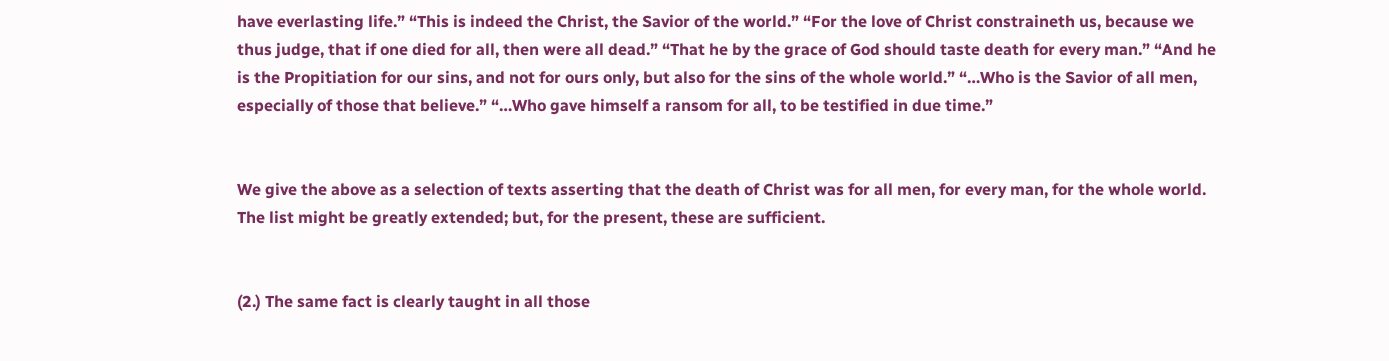have everlasting life.” “This is indeed the Christ, the Savior of the world.” “For the love of Christ constraineth us, because we thus judge, that if one died for all, then were all dead.” “That he by the grace of God should taste death for every man.” “And he is the Propitiation for our sins, and not for ours only, but also for the sins of the whole world.” “…Who is the Savior of all men, especially of those that believe.” “…Who gave himself a ransom for all, to be testified in due time.”


We give the above as a selection of texts asserting that the death of Christ was for all men, for every man, for the whole world. The list might be greatly extended; but, for the present, these are sufficient.


(2.) The same fact is clearly taught in all those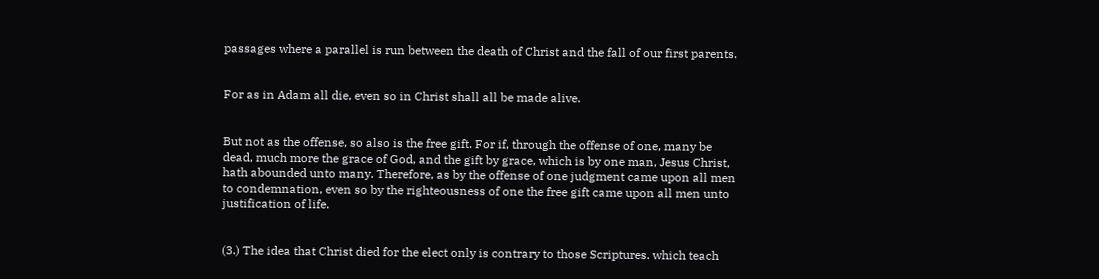passages where a parallel is run between the death of Christ and the fall of our first parents.


For as in Adam all die, even so in Christ shall all be made alive.


But not as the offense, so also is the free gift. For if, through the offense of one, many be dead, much more the grace of God, and the gift by grace, which is by one man, Jesus Christ, hath abounded unto many. Therefore, as by the offense of one judgment came upon all men to condemnation, even so by the righteousness of one the free gift came upon all men unto justification of life.


(3.) The idea that Christ died for the elect only is contrary to those Scriptures. which teach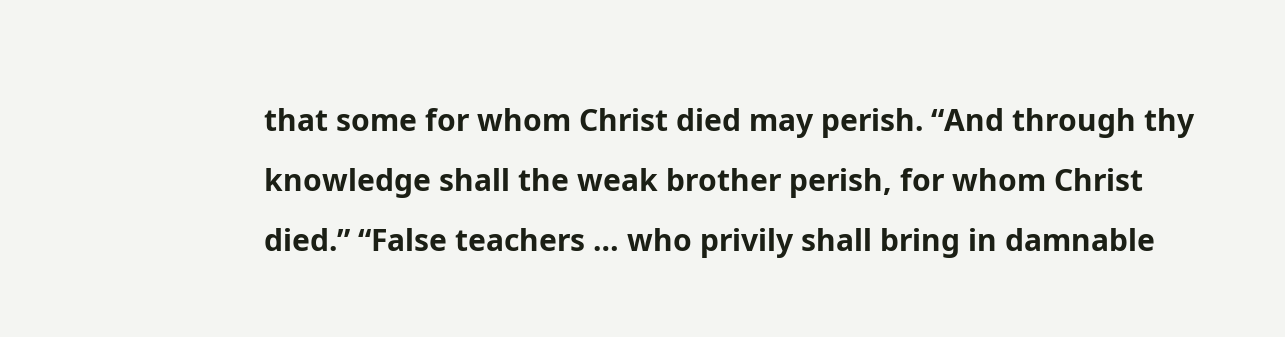that some for whom Christ died may perish. “And through thy knowledge shall the weak brother perish, for whom Christ died.” “False teachers … who privily shall bring in damnable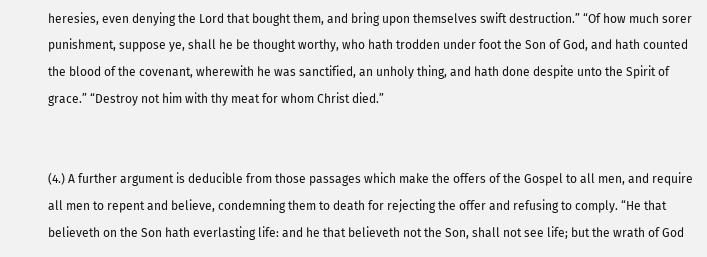heresies, even denying the Lord that bought them, and bring upon themselves swift destruction.” “Of how much sorer punishment, suppose ye, shall he be thought worthy, who hath trodden under foot the Son of God, and hath counted the blood of the covenant, wherewith he was sanctified, an unholy thing, and hath done despite unto the Spirit of grace.” “Destroy not him with thy meat for whom Christ died.”


(4.) A further argument is deducible from those passages which make the offers of the Gospel to all men, and require all men to repent and believe, condemning them to death for rejecting the offer and refusing to comply. “He that believeth on the Son hath everlasting life: and he that believeth not the Son, shall not see life; but the wrath of God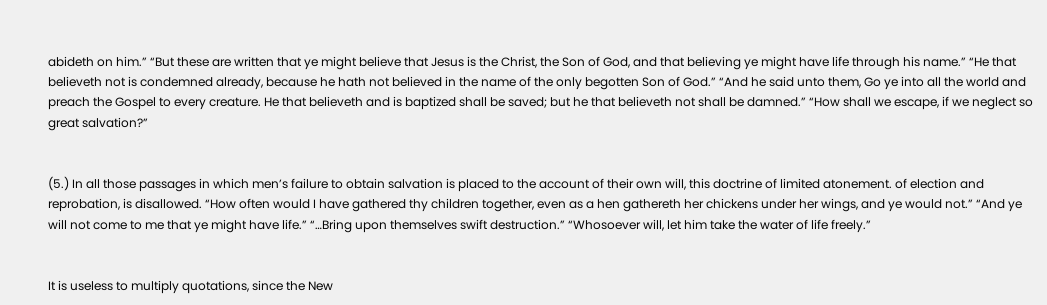abideth on him.” “But these are written that ye might believe that Jesus is the Christ, the Son of God, and that believing ye might have life through his name.” “He that believeth not is condemned already, because he hath not believed in the name of the only begotten Son of God.” “And he said unto them, Go ye into all the world and preach the Gospel to every creature. He that believeth and is baptized shall be saved; but he that believeth not shall be damned.” “How shall we escape, if we neglect so great salvation?”


(5.) In all those passages in which men’s failure to obtain salvation is placed to the account of their own will, this doctrine of limited atonement. of election and reprobation, is disallowed. “How often would I have gathered thy children together, even as a hen gathereth her chickens under her wings, and ye would not.” “And ye will not come to me that ye might have life.” “…Bring upon themselves swift destruction.” “Whosoever will, let him take the water of life freely.”


It is useless to multiply quotations, since the New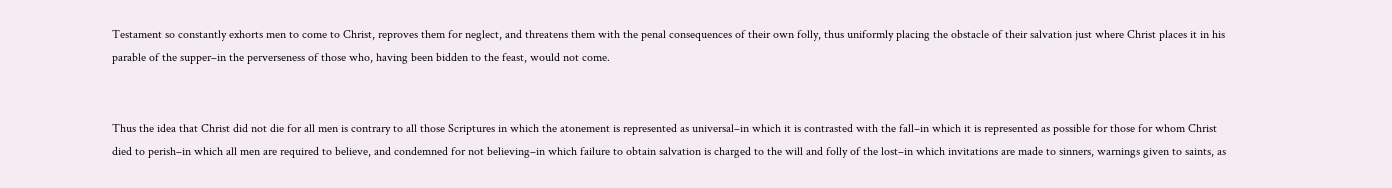Testament so constantly exhorts men to come to Christ, reproves them for neglect, and threatens them with the penal consequences of their own folly, thus uniformly placing the obstacle of their salvation just where Christ places it in his parable of the supper–in the perverseness of those who, having been bidden to the feast, would not come.


Thus the idea that Christ did not die for all men is contrary to all those Scriptures in which the atonement is represented as universal–in which it is contrasted with the fall–in which it is represented as possible for those for whom Christ died to perish–in which all men are required to believe, and condemned for not believing–in which failure to obtain salvation is charged to the will and folly of the lost–in which invitations are made to sinners, warnings given to saints, as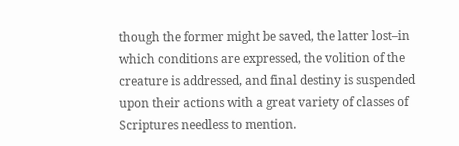though the former might be saved, the latter lost–in which conditions are expressed, the volition of the creature is addressed, and final destiny is suspended upon their actions with a great variety of classes of Scriptures needless to mention.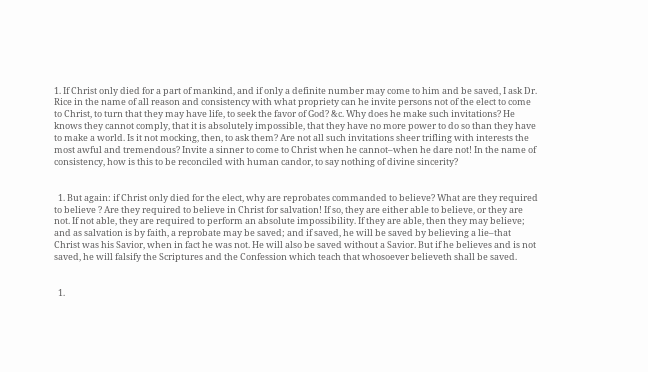1. If Christ only died for a part of mankind, and if only a definite number may come to him and be saved, I ask Dr. Rice in the name of all reason and consistency with what propriety can he invite persons not of the elect to come to Christ, to turn that they may have life, to seek the favor of God? &c. Why does he make such invitations? He knows they cannot comply, that it is absolutely impossible, that they have no more power to do so than they have to make a world. Is it not mocking, then, to ask them? Are not all such invitations sheer trifling with interests the most awful and tremendous? Invite a sinner to come to Christ when he cannot–when he dare not! In the name of consistency, how is this to be reconciled with human candor, to say nothing of divine sincerity?


  1. But again: if Christ only died for the elect, why are reprobates commanded to believe? What are they required to believe ? Are they required to believe in Christ for salvation! If so, they are either able to believe, or they are not. If not able, they are required to perform an absolute impossibility. If they are able, then they may believe; and as salvation is by faith, a reprobate may be saved; and if saved, he will be saved by believing a lie–that Christ was his Savior, when in fact he was not. He will also be saved without a Savior. But if he believes and is not saved, he will falsify the Scriptures and the Confession which teach that whosoever believeth shall be saved.


  1.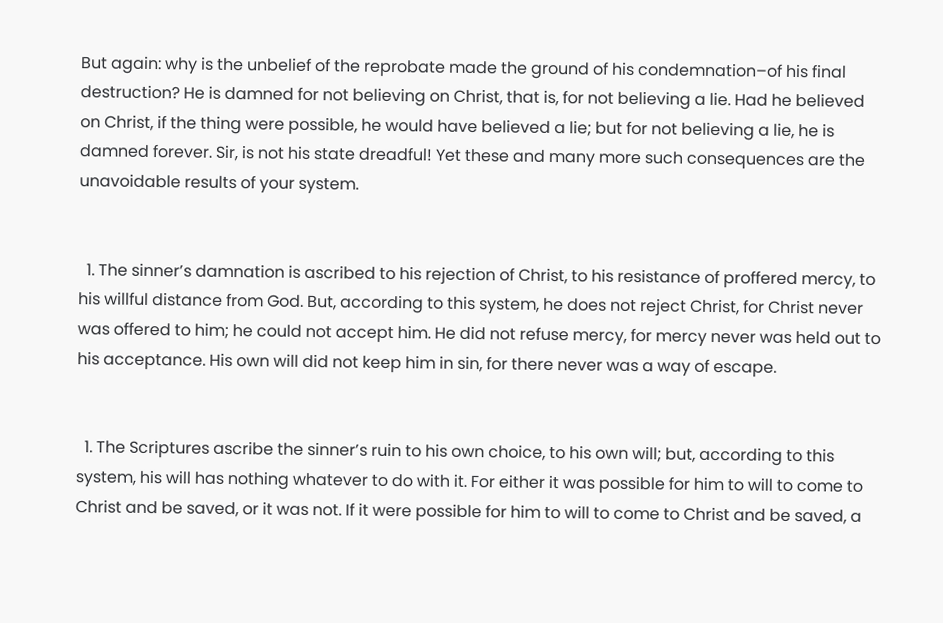But again: why is the unbelief of the reprobate made the ground of his condemnation–of his final destruction? He is damned for not believing on Christ, that is, for not believing a lie. Had he believed on Christ, if the thing were possible, he would have believed a lie; but for not believing a lie, he is damned forever. Sir, is not his state dreadful! Yet these and many more such consequences are the unavoidable results of your system.


  1. The sinner’s damnation is ascribed to his rejection of Christ, to his resistance of proffered mercy, to his willful distance from God. But, according to this system, he does not reject Christ, for Christ never was offered to him; he could not accept him. He did not refuse mercy, for mercy never was held out to his acceptance. His own will did not keep him in sin, for there never was a way of escape.


  1. The Scriptures ascribe the sinner’s ruin to his own choice, to his own will; but, according to this system, his will has nothing whatever to do with it. For either it was possible for him to will to come to Christ and be saved, or it was not. If it were possible for him to will to come to Christ and be saved, a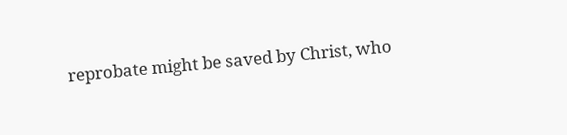reprobate might be saved by Christ, who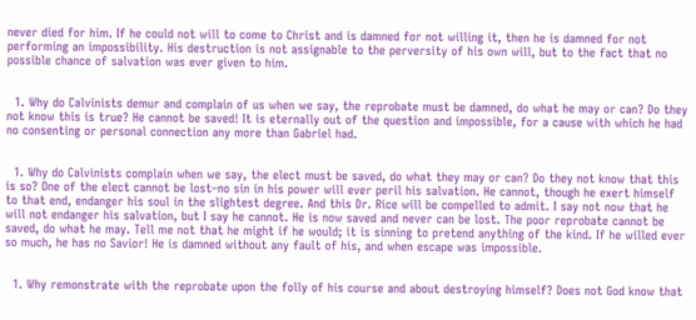never died for him. If he could not will to come to Christ and is damned for not willing it, then he is damned for not performing an impossibility. His destruction is not assignable to the perversity of his own will, but to the fact that no possible chance of salvation was ever given to him.


  1. Why do Calvinists demur and complain of us when we say, the reprobate must be damned, do what he may or can? Do they not know this is true? He cannot be saved! It is eternally out of the question and impossible, for a cause with which he had no consenting or personal connection any more than Gabriel had.


  1. Why do Calvinists complain when we say, the elect must be saved, do what they may or can? Do they not know that this is so? One of the elect cannot be lost–no sin in his power will ever peril his salvation. He cannot, though he exert himself to that end, endanger his soul in the slightest degree. And this Dr. Rice will be compelled to admit. I say not now that he will not endanger his salvation, but I say he cannot. He is now saved and never can be lost. The poor reprobate cannot be saved, do what he may. Tell me not that he might if he would; it is sinning to pretend anything of the kind. If he willed ever so much, he has no Savior! He is damned without any fault of his, and when escape was impossible.


  1. Why remonstrate with the reprobate upon the folly of his course and about destroying himself? Does not God know that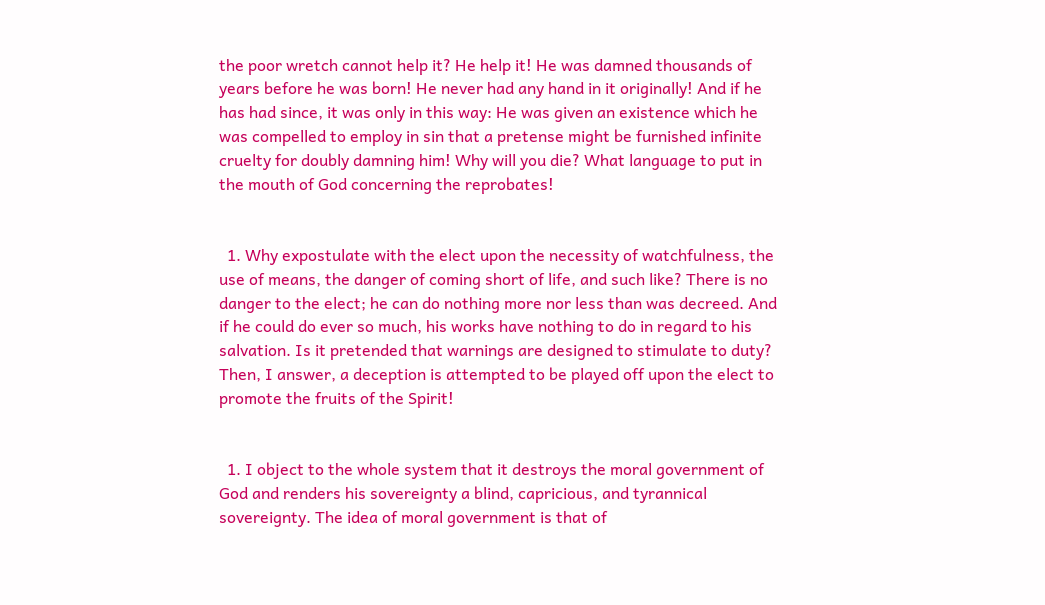the poor wretch cannot help it? He help it! He was damned thousands of years before he was born! He never had any hand in it originally! And if he has had since, it was only in this way: He was given an existence which he was compelled to employ in sin that a pretense might be furnished infinite cruelty for doubly damning him! Why will you die? What language to put in the mouth of God concerning the reprobates!


  1. Why expostulate with the elect upon the necessity of watchfulness, the use of means, the danger of coming short of life, and such like? There is no danger to the elect; he can do nothing more nor less than was decreed. And if he could do ever so much, his works have nothing to do in regard to his salvation. Is it pretended that warnings are designed to stimulate to duty? Then, I answer, a deception is attempted to be played off upon the elect to promote the fruits of the Spirit!


  1. I object to the whole system that it destroys the moral government of God and renders his sovereignty a blind, capricious, and tyrannical sovereignty. The idea of moral government is that of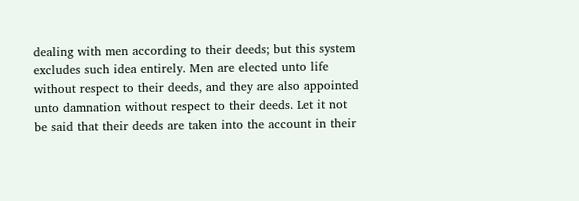dealing with men according to their deeds; but this system excludes such idea entirely. Men are elected unto life without respect to their deeds, and they are also appointed unto damnation without respect to their deeds. Let it not be said that their deeds are taken into the account in their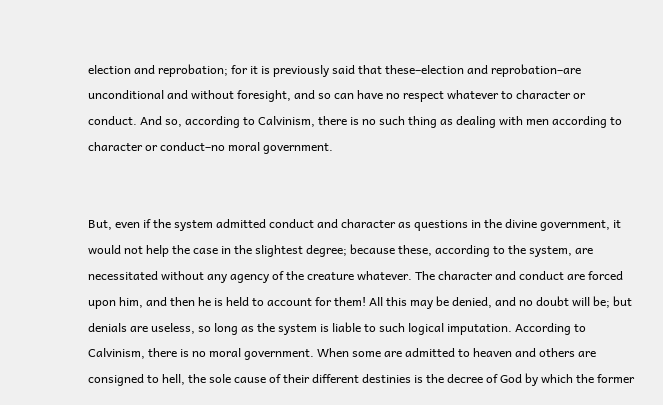election and reprobation; for it is previously said that these–election and reprobation–are unconditional and without foresight, and so can have no respect whatever to character or conduct. And so, according to Calvinism, there is no such thing as dealing with men according to character or conduct–no moral government.


But, even if the system admitted conduct and character as questions in the divine government, it would not help the case in the slightest degree; because these, according to the system, are necessitated without any agency of the creature whatever. The character and conduct are forced upon him, and then he is held to account for them! All this may be denied, and no doubt will be; but denials are useless, so long as the system is liable to such logical imputation. According to Calvinism, there is no moral government. When some are admitted to heaven and others are consigned to hell, the sole cause of their different destinies is the decree of God by which the former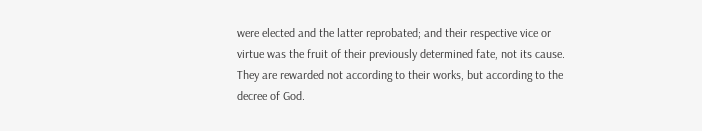were elected and the latter reprobated; and their respective vice or virtue was the fruit of their previously determined fate, not its cause. They are rewarded not according to their works, but according to the decree of God.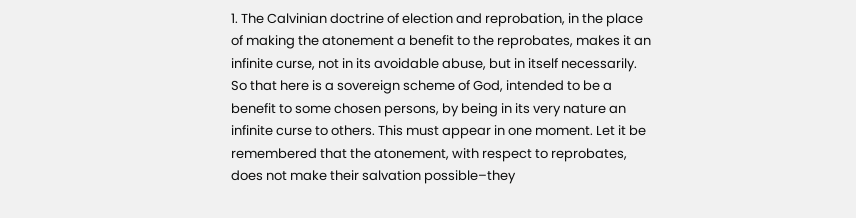1. The Calvinian doctrine of election and reprobation, in the place of making the atonement a benefit to the reprobates, makes it an infinite curse, not in its avoidable abuse, but in itself necessarily. So that here is a sovereign scheme of God, intended to be a benefit to some chosen persons, by being in its very nature an infinite curse to others. This must appear in one moment. Let it be remembered that the atonement, with respect to reprobates, does not make their salvation possible–they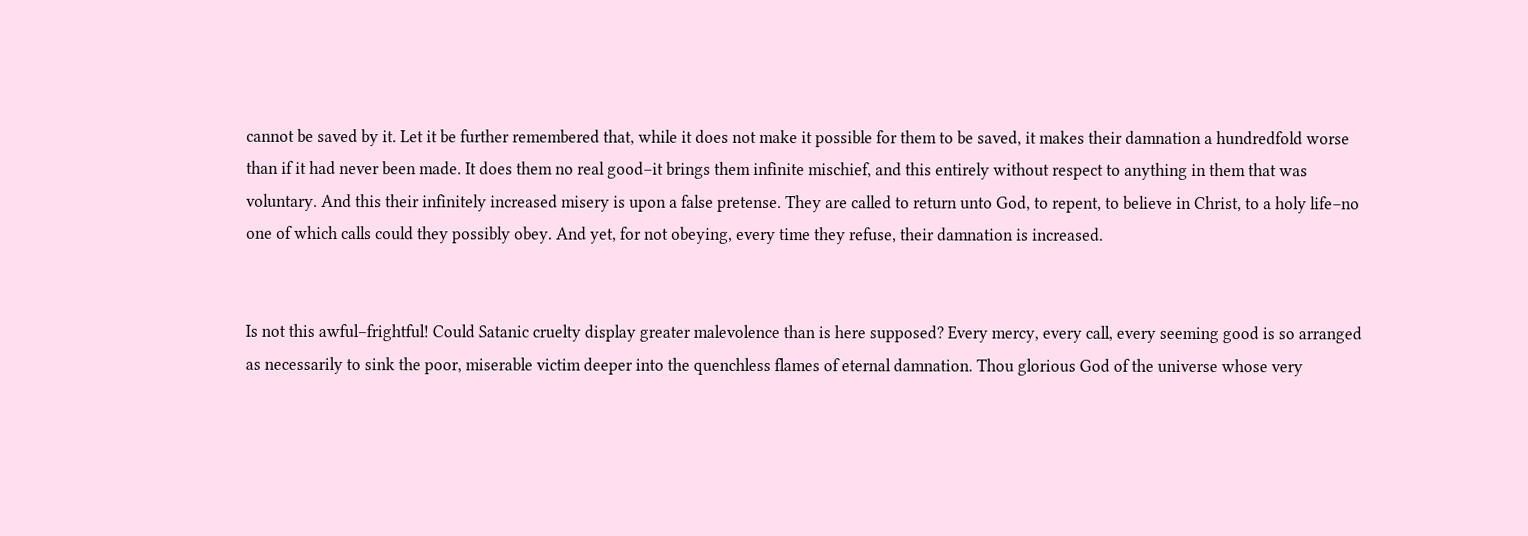cannot be saved by it. Let it be further remembered that, while it does not make it possible for them to be saved, it makes their damnation a hundredfold worse than if it had never been made. It does them no real good–it brings them infinite mischief, and this entirely without respect to anything in them that was voluntary. And this their infinitely increased misery is upon a false pretense. They are called to return unto God, to repent, to believe in Christ, to a holy life–no one of which calls could they possibly obey. And yet, for not obeying, every time they refuse, their damnation is increased.


Is not this awful–frightful! Could Satanic cruelty display greater malevolence than is here supposed? Every mercy, every call, every seeming good is so arranged as necessarily to sink the poor, miserable victim deeper into the quenchless flames of eternal damnation. Thou glorious God of the universe whose very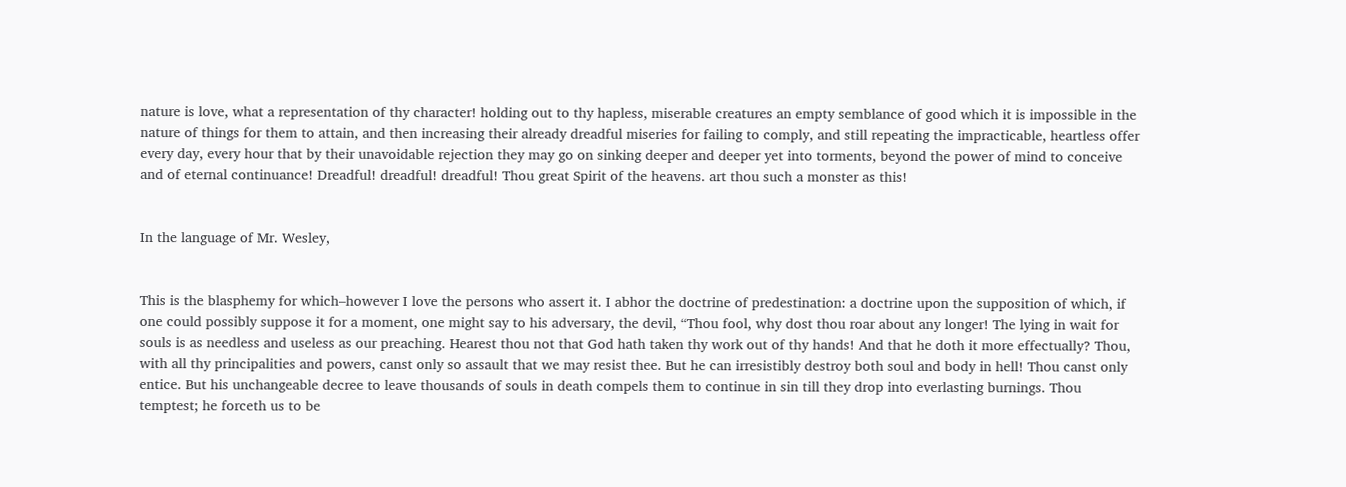nature is love, what a representation of thy character! holding out to thy hapless, miserable creatures an empty semblance of good which it is impossible in the nature of things for them to attain, and then increasing their already dreadful miseries for failing to comply, and still repeating the impracticable, heartless offer every day, every hour that by their unavoidable rejection they may go on sinking deeper and deeper yet into torments, beyond the power of mind to conceive and of eternal continuance! Dreadful! dreadful! dreadful! Thou great Spirit of the heavens. art thou such a monster as this!


In the language of Mr. Wesley,


This is the blasphemy for which–however I love the persons who assert it. I abhor the doctrine of predestination: a doctrine upon the supposition of which, if one could possibly suppose it for a moment, one might say to his adversary, the devil, “Thou fool, why dost thou roar about any longer! The lying in wait for souls is as needless and useless as our preaching. Hearest thou not that God hath taken thy work out of thy hands! And that he doth it more effectually? Thou, with all thy principalities and powers, canst only so assault that we may resist thee. But he can irresistibly destroy both soul and body in hell! Thou canst only entice. But his unchangeable decree to leave thousands of souls in death compels them to continue in sin till they drop into everlasting burnings. Thou temptest; he forceth us to be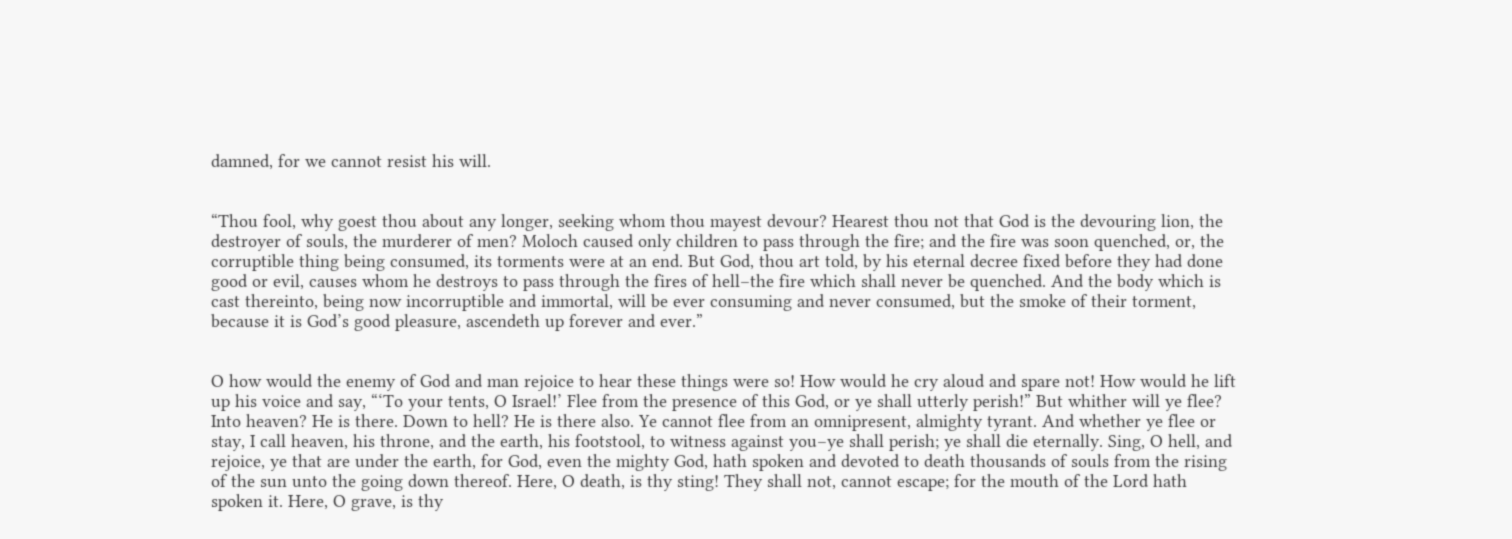damned, for we cannot resist his will.


“Thou fool, why goest thou about any longer, seeking whom thou mayest devour? Hearest thou not that God is the devouring lion, the destroyer of souls, the murderer of men? Moloch caused only children to pass through the fire; and the fire was soon quenched, or, the corruptible thing being consumed, its torments were at an end. But God, thou art told, by his eternal decree fixed before they had done good or evil, causes whom he destroys to pass through the fires of hell–the fire which shall never be quenched. And the body which is cast thereinto, being now incorruptible and immortal, will be ever consuming and never consumed, but the smoke of their torment, because it is God’s good pleasure, ascendeth up forever and ever.”


O how would the enemy of God and man rejoice to hear these things were so! How would he cry aloud and spare not! How would he lift up his voice and say, “‘To your tents, O Israel!’ Flee from the presence of this God, or ye shall utterly perish!” But whither will ye flee? Into heaven? He is there. Down to hell? He is there also. Ye cannot flee from an omnipresent, almighty tyrant. And whether ye flee or stay, I call heaven, his throne, and the earth, his footstool, to witness against you–ye shall perish; ye shall die eternally. Sing, O hell, and rejoice, ye that are under the earth, for God, even the mighty God, hath spoken and devoted to death thousands of souls from the rising of the sun unto the going down thereof. Here, O death, is thy sting! They shall not, cannot escape; for the mouth of the Lord hath spoken it. Here, O grave, is thy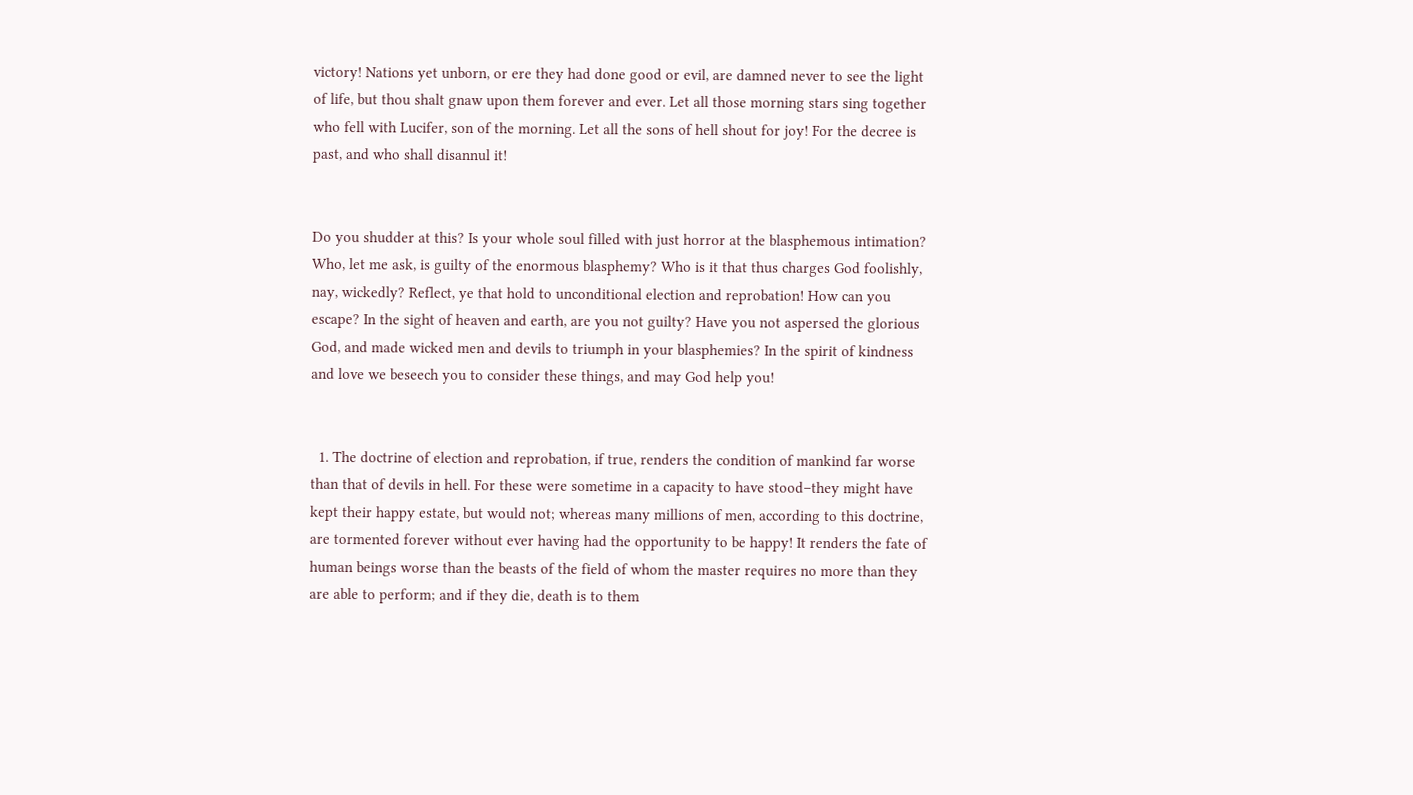victory! Nations yet unborn, or ere they had done good or evil, are damned never to see the light of life, but thou shalt gnaw upon them forever and ever. Let all those morning stars sing together who fell with Lucifer, son of the morning. Let all the sons of hell shout for joy! For the decree is past, and who shall disannul it!


Do you shudder at this? Is your whole soul filled with just horror at the blasphemous intimation? Who, let me ask, is guilty of the enormous blasphemy? Who is it that thus charges God foolishly, nay, wickedly? Reflect, ye that hold to unconditional election and reprobation! How can you escape? In the sight of heaven and earth, are you not guilty? Have you not aspersed the glorious God, and made wicked men and devils to triumph in your blasphemies? In the spirit of kindness and love we beseech you to consider these things, and may God help you!


  1. The doctrine of election and reprobation, if true, renders the condition of mankind far worse than that of devils in hell. For these were sometime in a capacity to have stood–they might have kept their happy estate, but would not; whereas many millions of men, according to this doctrine, are tormented forever without ever having had the opportunity to be happy! It renders the fate of human beings worse than the beasts of the field of whom the master requires no more than they are able to perform; and if they die, death is to them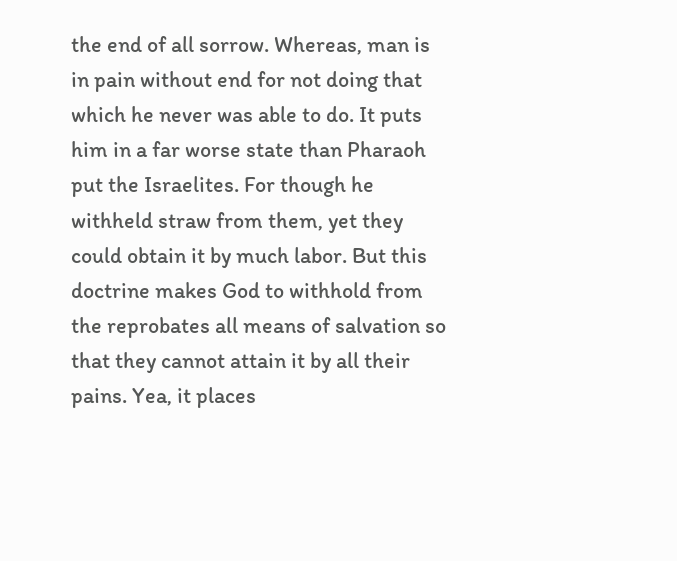the end of all sorrow. Whereas, man is in pain without end for not doing that which he never was able to do. It puts him in a far worse state than Pharaoh put the Israelites. For though he withheld straw from them, yet they could obtain it by much labor. But this doctrine makes God to withhold from the reprobates all means of salvation so that they cannot attain it by all their pains. Yea, it places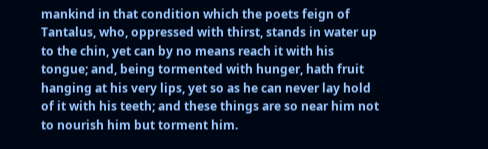mankind in that condition which the poets feign of Tantalus, who, oppressed with thirst, stands in water up to the chin, yet can by no means reach it with his tongue; and, being tormented with hunger, hath fruit hanging at his very lips, yet so as he can never lay hold of it with his teeth; and these things are so near him not to nourish him but torment him.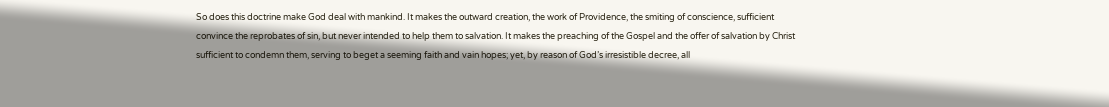So does this doctrine make God deal with mankind. It makes the outward creation, the work of Providence, the smiting of conscience, sufficient convince the reprobates of sin, but never intended to help them to salvation. It makes the preaching of the Gospel and the offer of salvation by Christ sufficient to condemn them, serving to beget a seeming faith and vain hopes; yet, by reason of God’s irresistible decree, all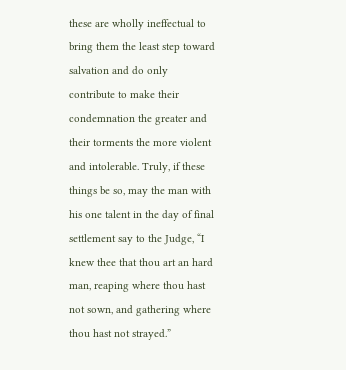these are wholly ineffectual to bring them the least step toward salvation and do only contribute to make their condemnation the greater and their torments the more violent and intolerable. Truly, if these things be so, may the man with his one talent in the day of final settlement say to the Judge, “I knew thee that thou art an hard man, reaping where thou hast not sown, and gathering where thou hast not strayed.”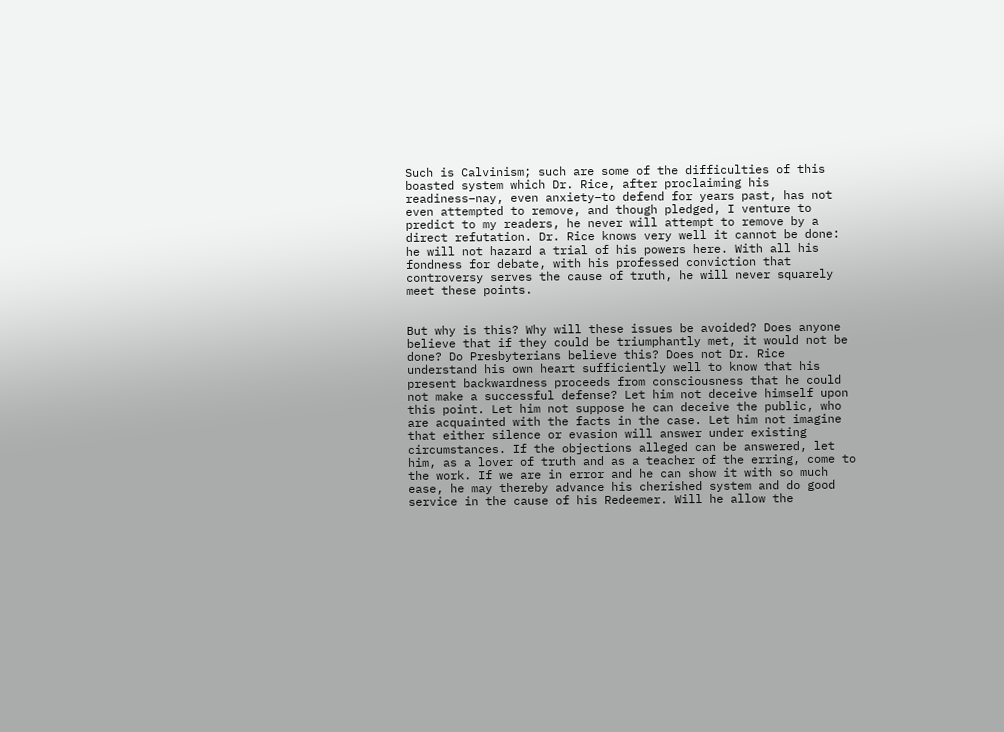Such is Calvinism; such are some of the difficulties of this boasted system which Dr. Rice, after proclaiming his readiness–nay, even anxiety–to defend for years past, has not even attempted to remove, and though pledged, I venture to predict to my readers, he never will attempt to remove by a direct refutation. Dr. Rice knows very well it cannot be done: he will not hazard a trial of his powers here. With all his fondness for debate, with his professed conviction that controversy serves the cause of truth, he will never squarely meet these points.


But why is this? Why will these issues be avoided? Does anyone believe that if they could be triumphantly met, it would not be done? Do Presbyterians believe this? Does not Dr. Rice understand his own heart sufficiently well to know that his present backwardness proceeds from consciousness that he could not make a successful defense? Let him not deceive himself upon this point. Let him not suppose he can deceive the public, who are acquainted with the facts in the case. Let him not imagine that either silence or evasion will answer under existing circumstances. If the objections alleged can be answered, let him, as a lover of truth and as a teacher of the erring, come to the work. If we are in error and he can show it with so much ease, he may thereby advance his cherished system and do good service in the cause of his Redeemer. Will he allow the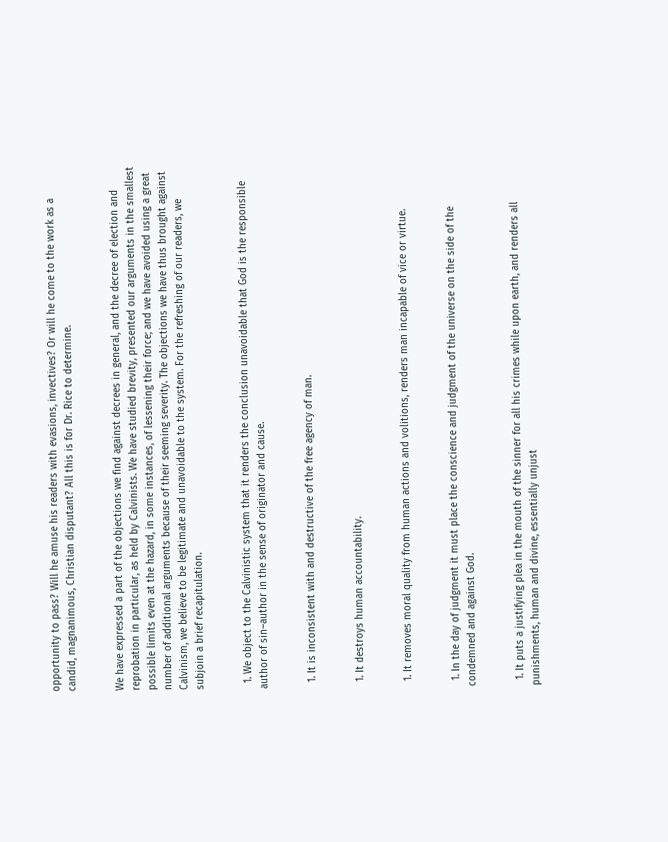opportunity to pass? Will he amuse his readers with evasions, invectives? Or will he come to the work as a candid, magnanimous, Christian disputant? All this is for Dr. Rice to determine.


We have expressed a part of the objections we find against decrees in general, and the decree of election and reprobation in particular, as held by Calvinists. We have studied brevity, presented our arguments in the smallest possible limits even at the hazard, in some instances, of lessening their force; and we have avoided using a great number of additional arguments because of their seeming severity. The objections we have thus brought against Calvinism, we believe to be legitimate and unavoidable to the system. For the refreshing of our readers, we subjoin a brief recapitulation.


  1. We object to the Calvinistic system that it renders the conclusion unavoidable that God is the responsible author of sin–author in the sense of originator and cause.


  1. It is inconsistent with and destructive of the free agency of man.


  1. It destroys human accountability.


  1. It removes moral quality from human actions and volitions, renders man incapable of vice or virtue.


  1. In the day of judgment it must place the conscience and judgment of the universe on the side of the condemned and against God.


  1. It puts a justifying plea in the mouth of the sinner for all his crimes while upon earth, and renders all punishments, human and divine, essentially unjust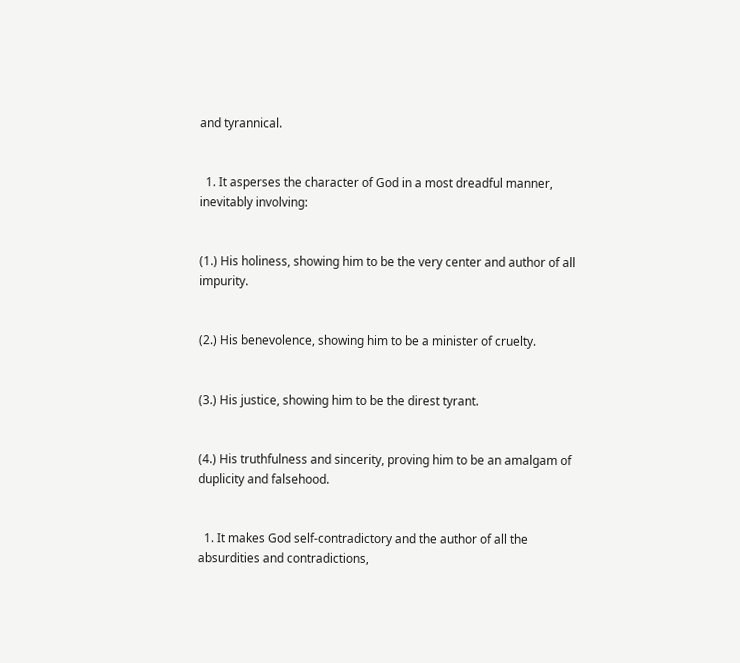and tyrannical.


  1. It asperses the character of God in a most dreadful manner, inevitably involving:


(1.) His holiness, showing him to be the very center and author of all impurity.


(2.) His benevolence, showing him to be a minister of cruelty.


(3.) His justice, showing him to be the direst tyrant.


(4.) His truthfulness and sincerity, proving him to be an amalgam of duplicity and falsehood.


  1. It makes God self-contradictory and the author of all the absurdities and contradictions,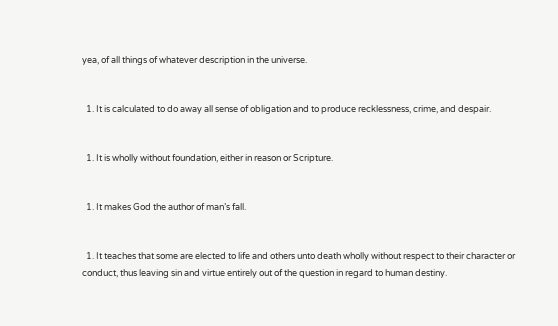yea, of all things of whatever description in the universe.


  1. It is calculated to do away all sense of obligation and to produce recklessness, crime, and despair.


  1. It is wholly without foundation, either in reason or Scripture.


  1. It makes God the author of man’s fall.


  1. It teaches that some are elected to life and others unto death wholly without respect to their character or conduct, thus leaving sin and virtue entirely out of the question in regard to human destiny.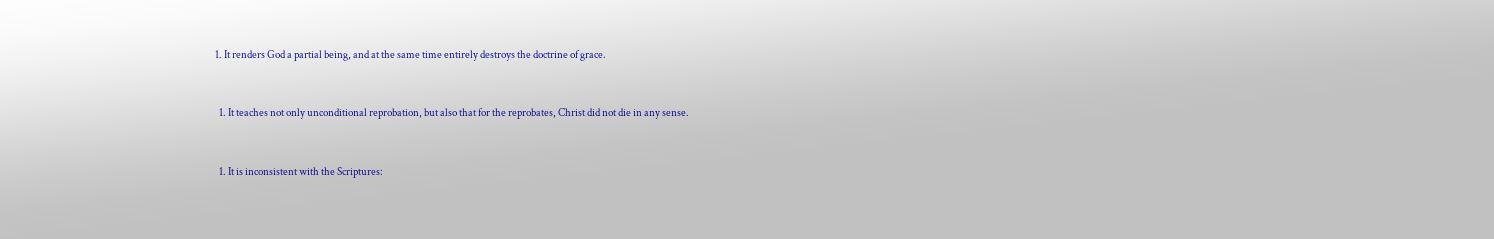1. It renders God a partial being, and at the same time entirely destroys the doctrine of grace.


  1. It teaches not only unconditional reprobation, but also that for the reprobates, Christ did not die in any sense.


  1. It is inconsistent with the Scriptures: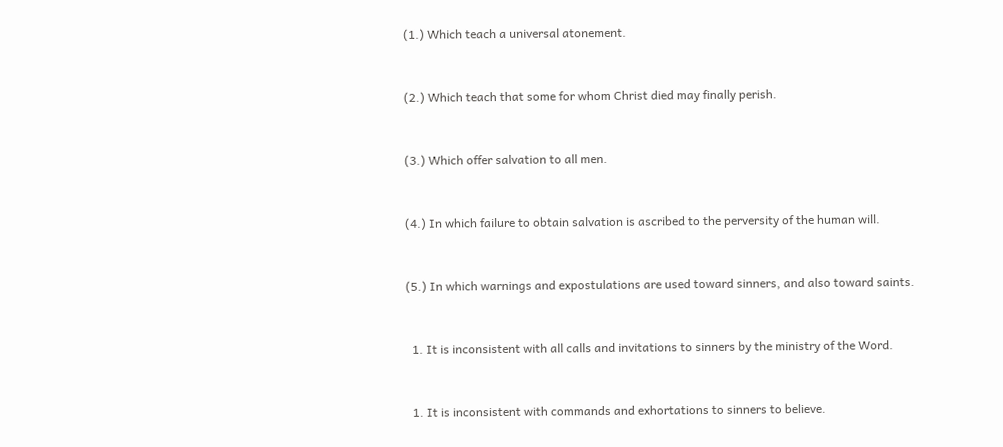(1.) Which teach a universal atonement.


(2.) Which teach that some for whom Christ died may finally perish.


(3.) Which offer salvation to all men.


(4.) In which failure to obtain salvation is ascribed to the perversity of the human will.


(5.) In which warnings and expostulations are used toward sinners, and also toward saints.


  1. It is inconsistent with all calls and invitations to sinners by the ministry of the Word.


  1. It is inconsistent with commands and exhortations to sinners to believe.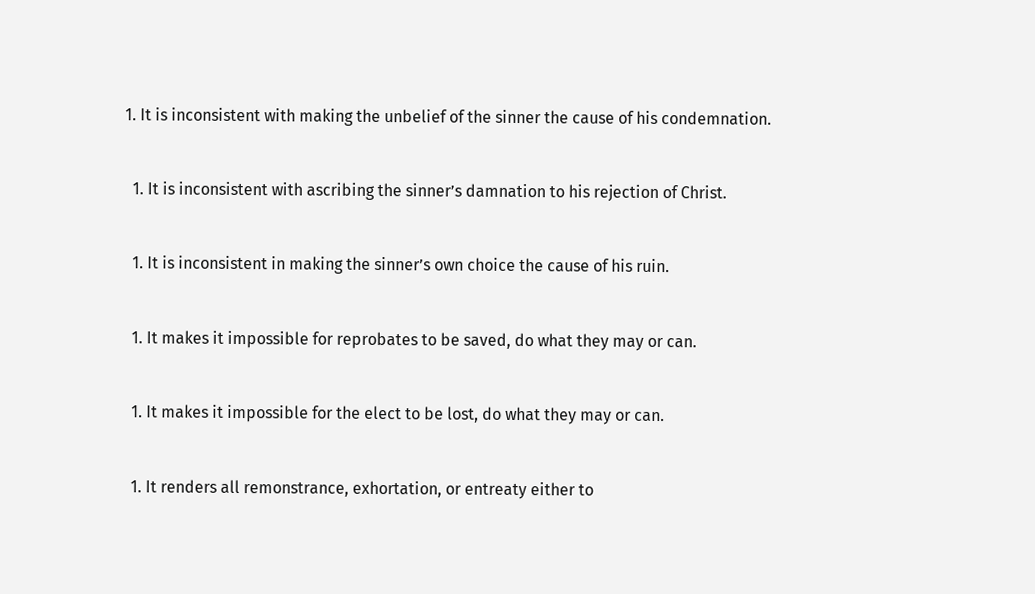1. It is inconsistent with making the unbelief of the sinner the cause of his condemnation.


  1. It is inconsistent with ascribing the sinner’s damnation to his rejection of Christ.


  1. It is inconsistent in making the sinner’s own choice the cause of his ruin.


  1. It makes it impossible for reprobates to be saved, do what they may or can.


  1. It makes it impossible for the elect to be lost, do what they may or can.


  1. It renders all remonstrance, exhortation, or entreaty either to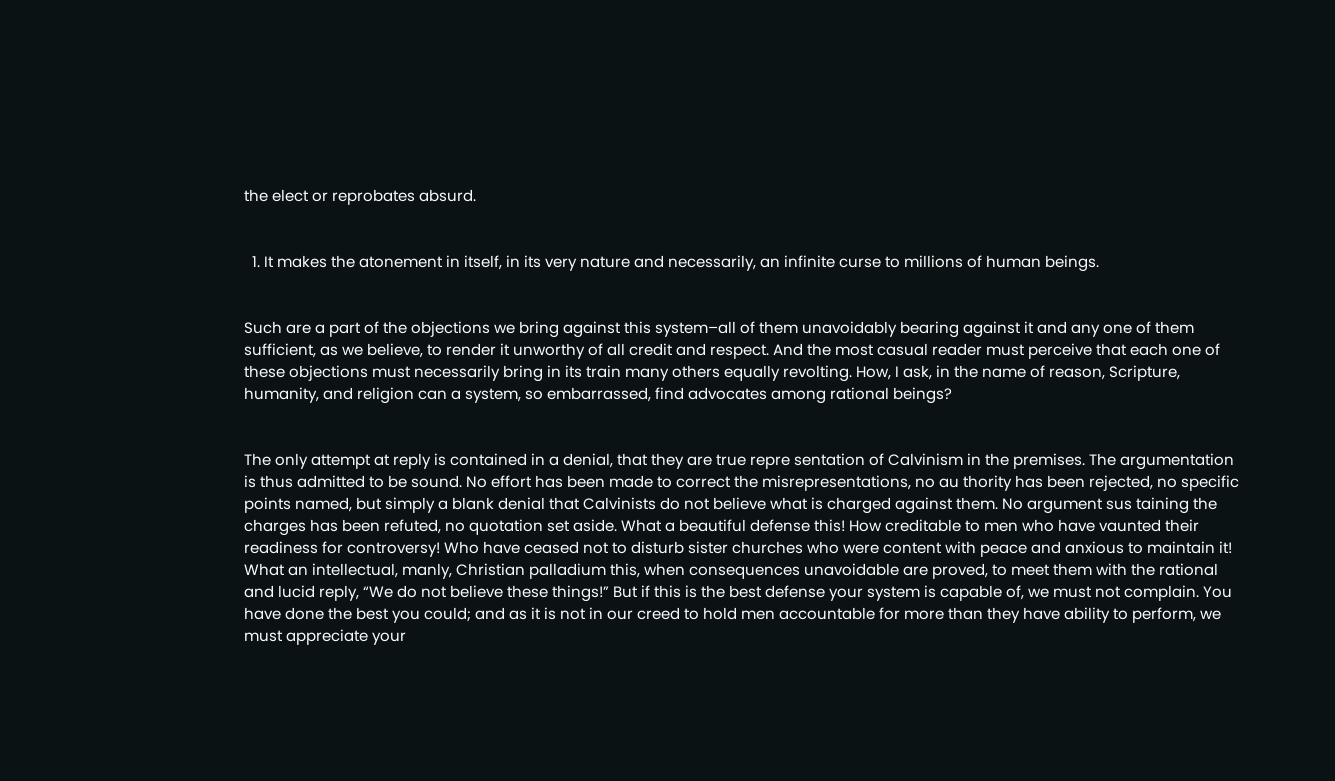the elect or reprobates absurd.


  1. It makes the atonement in itself, in its very nature and necessarily, an infinite curse to millions of human beings.


Such are a part of the objections we bring against this system–all of them unavoidably bearing against it and any one of them sufficient, as we believe, to render it unworthy of all credit and respect. And the most casual reader must perceive that each one of these objections must necessarily bring in its train many others equally revolting. How, I ask, in the name of reason, Scripture, humanity, and religion can a system, so embarrassed, find advocates among rational beings?


The only attempt at reply is contained in a denial, that they are true repre sentation of Calvinism in the premises. The argumentation is thus admitted to be sound. No effort has been made to correct the misrepresentations, no au thority has been rejected, no specific points named, but simply a blank denial that Calvinists do not believe what is charged against them. No argument sus taining the charges has been refuted, no quotation set aside. What a beautiful defense this! How creditable to men who have vaunted their readiness for controversy! Who have ceased not to disturb sister churches who were content with peace and anxious to maintain it! What an intellectual, manly, Christian palladium this, when consequences unavoidable are proved, to meet them with the rational and lucid reply, “We do not believe these things!” But if this is the best defense your system is capable of, we must not complain. You have done the best you could; and as it is not in our creed to hold men accountable for more than they have ability to perform, we must appreciate your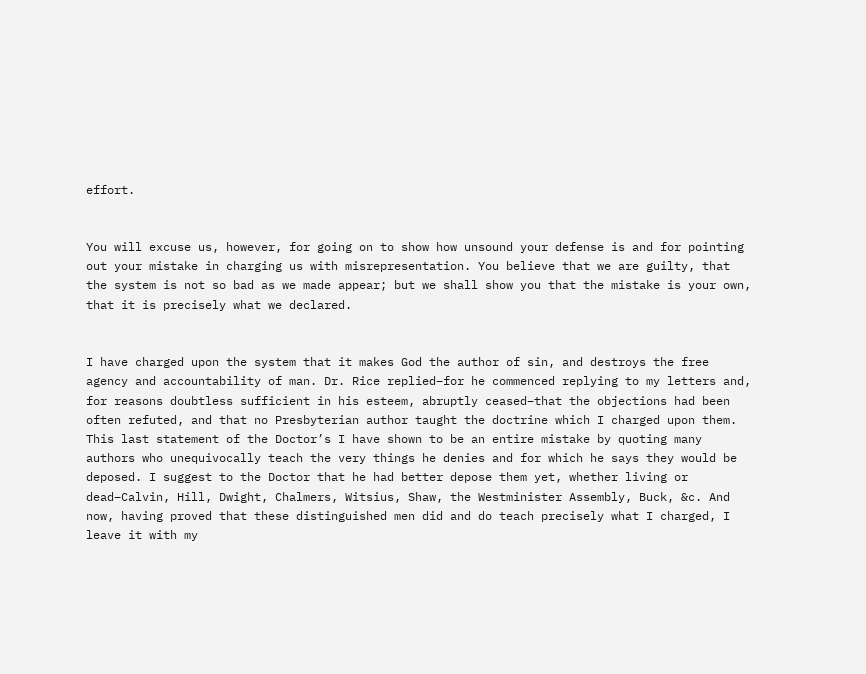effort.


You will excuse us, however, for going on to show how unsound your defense is and for pointing out your mistake in charging us with misrepresentation. You believe that we are guilty, that the system is not so bad as we made appear; but we shall show you that the mistake is your own, that it is precisely what we declared.


I have charged upon the system that it makes God the author of sin, and destroys the free agency and accountability of man. Dr. Rice replied–for he commenced replying to my letters and, for reasons doubtless sufficient in his esteem, abruptly ceased–that the objections had been often refuted, and that no Presbyterian author taught the doctrine which I charged upon them. This last statement of the Doctor’s I have shown to be an entire mistake by quoting many authors who unequivocally teach the very things he denies and for which he says they would be deposed. I suggest to the Doctor that he had better depose them yet, whether living or dead–Calvin, Hill, Dwight, Chalmers, Witsius, Shaw, the Westminister Assembly, Buck, &c. And now, having proved that these distinguished men did and do teach precisely what I charged, I leave it with my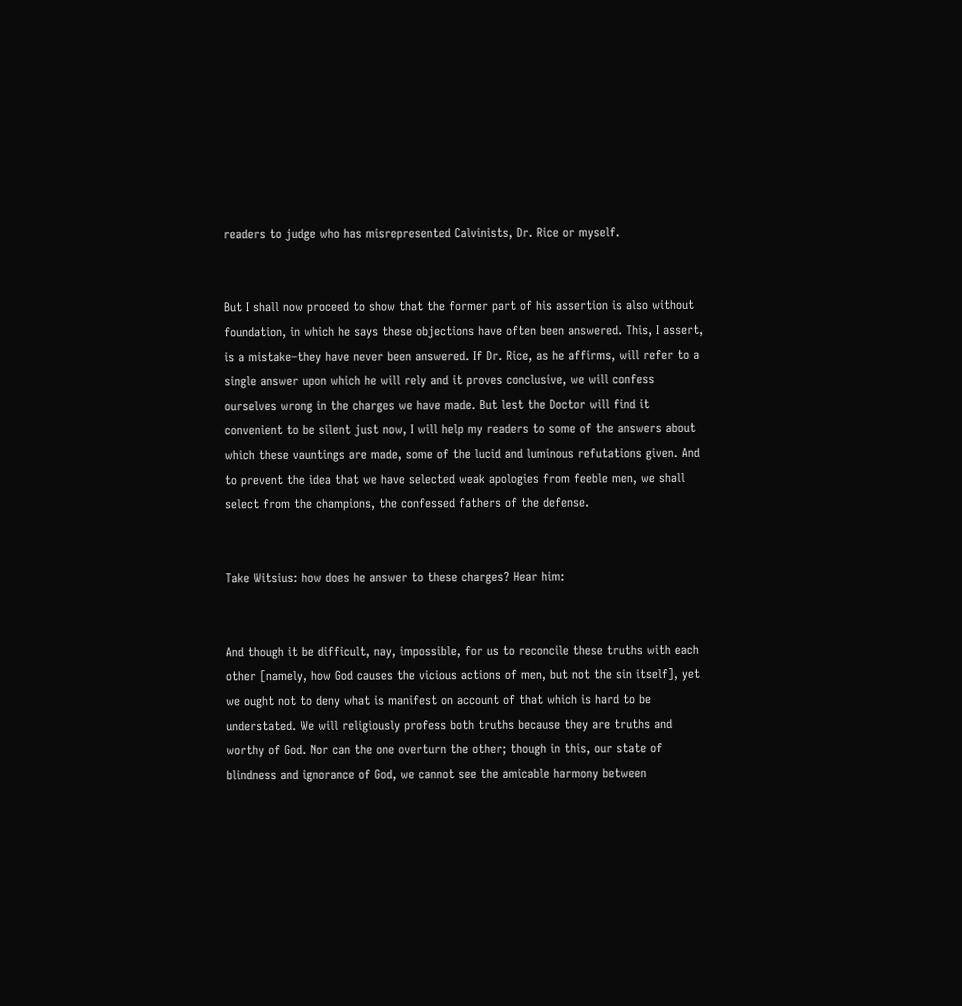readers to judge who has misrepresented Calvinists, Dr. Rice or myself.


But I shall now proceed to show that the former part of his assertion is also without foundation, in which he says these objections have often been answered. This, I assert, is a mistake–they have never been answered. If Dr. Rice, as he affirms, will refer to a single answer upon which he will rely and it proves conclusive, we will confess ourselves wrong in the charges we have made. But lest the Doctor will find it convenient to be silent just now, I will help my readers to some of the answers about which these vauntings are made, some of the lucid and luminous refutations given. And to prevent the idea that we have selected weak apologies from feeble men, we shall select from the champions, the confessed fathers of the defense.


Take Witsius: how does he answer to these charges? Hear him:


And though it be difficult, nay, impossible, for us to reconcile these truths with each other [namely, how God causes the vicious actions of men, but not the sin itself], yet we ought not to deny what is manifest on account of that which is hard to be understated. We will religiously profess both truths because they are truths and worthy of God. Nor can the one overturn the other; though in this, our state of blindness and ignorance of God, we cannot see the amicable harmony between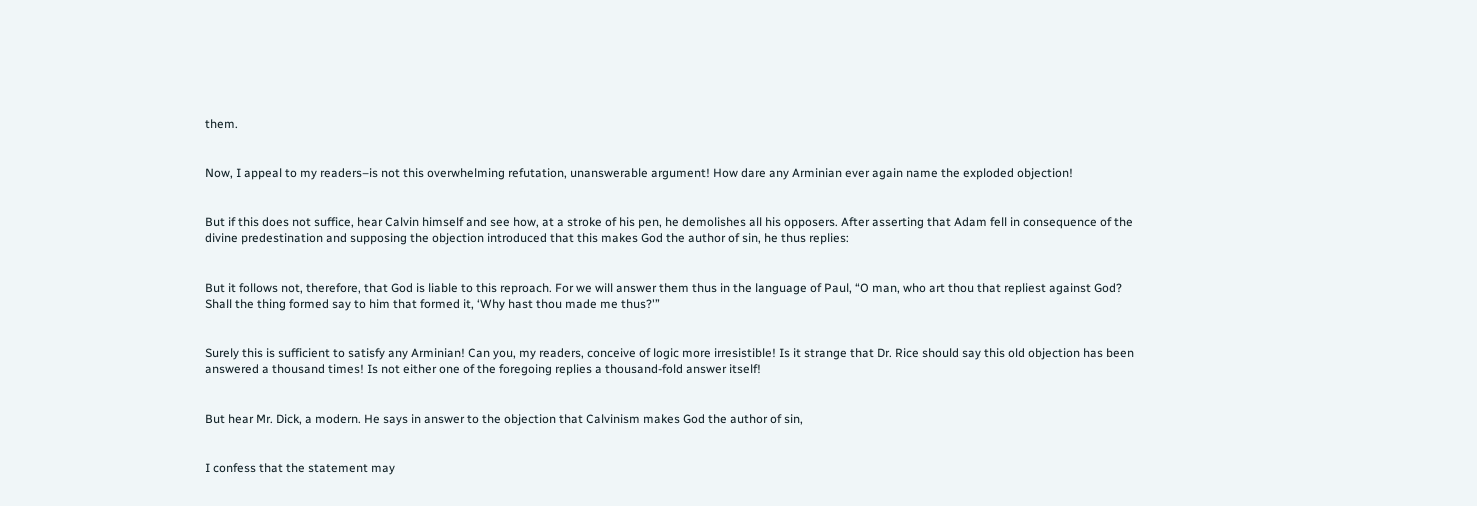them.


Now, I appeal to my readers–is not this overwhelming refutation, unanswerable argument! How dare any Arminian ever again name the exploded objection!


But if this does not suffice, hear Calvin himself and see how, at a stroke of his pen, he demolishes all his opposers. After asserting that Adam fell in consequence of the divine predestination and supposing the objection introduced that this makes God the author of sin, he thus replies:


But it follows not, therefore, that God is liable to this reproach. For we will answer them thus in the language of Paul, “O man, who art thou that repliest against God? Shall the thing formed say to him that formed it, ‘Why hast thou made me thus?'”


Surely this is sufficient to satisfy any Arminian! Can you, my readers, conceive of logic more irresistible! Is it strange that Dr. Rice should say this old objection has been answered a thousand times! Is not either one of the foregoing replies a thousand-fold answer itself!


But hear Mr. Dick, a modern. He says in answer to the objection that Calvinism makes God the author of sin,


I confess that the statement may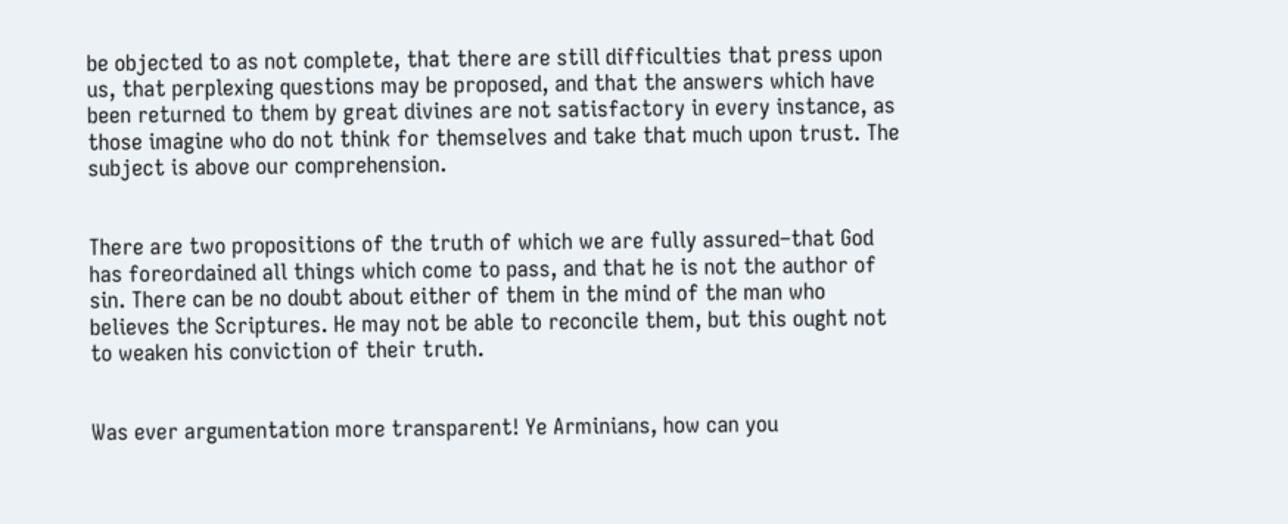be objected to as not complete, that there are still difficulties that press upon us, that perplexing questions may be proposed, and that the answers which have been returned to them by great divines are not satisfactory in every instance, as those imagine who do not think for themselves and take that much upon trust. The subject is above our comprehension.


There are two propositions of the truth of which we are fully assured–that God has foreordained all things which come to pass, and that he is not the author of sin. There can be no doubt about either of them in the mind of the man who believes the Scriptures. He may not be able to reconcile them, but this ought not to weaken his conviction of their truth.


Was ever argumentation more transparent! Ye Arminians, how can you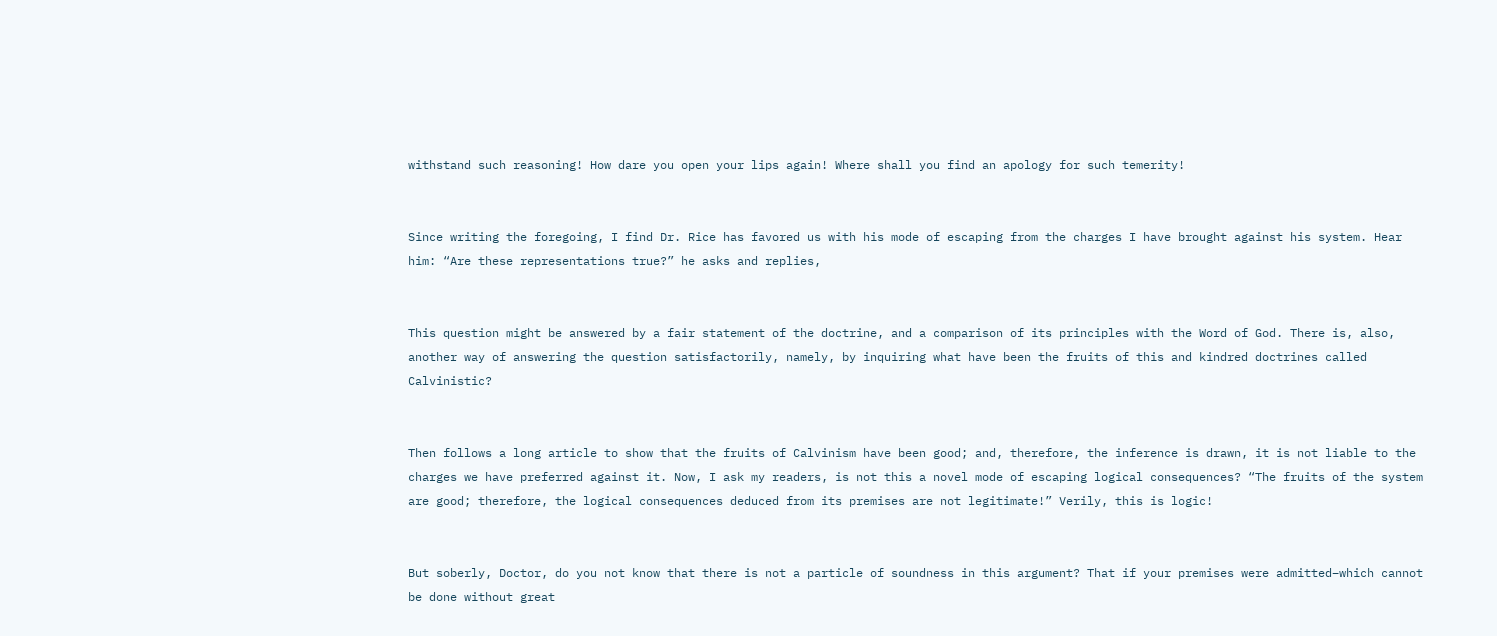withstand such reasoning! How dare you open your lips again! Where shall you find an apology for such temerity!


Since writing the foregoing, I find Dr. Rice has favored us with his mode of escaping from the charges I have brought against his system. Hear him: “Are these representations true?” he asks and replies,


This question might be answered by a fair statement of the doctrine, and a comparison of its principles with the Word of God. There is, also, another way of answering the question satisfactorily, namely, by inquiring what have been the fruits of this and kindred doctrines called Calvinistic?


Then follows a long article to show that the fruits of Calvinism have been good; and, therefore, the inference is drawn, it is not liable to the charges we have preferred against it. Now, I ask my readers, is not this a novel mode of escaping logical consequences? “The fruits of the system are good; therefore, the logical consequences deduced from its premises are not legitimate!” Verily, this is logic!


But soberly, Doctor, do you not know that there is not a particle of soundness in this argument? That if your premises were admitted–which cannot be done without great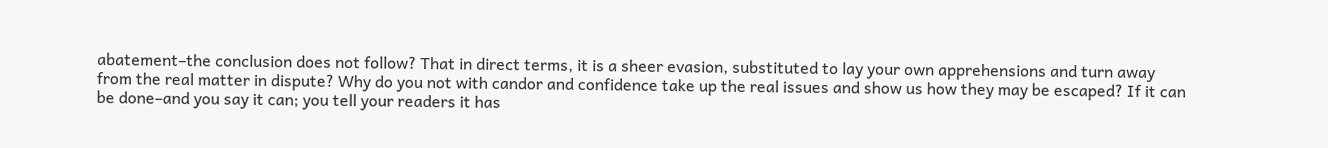abatement–the conclusion does not follow? That in direct terms, it is a sheer evasion, substituted to lay your own apprehensions and turn away from the real matter in dispute? Why do you not with candor and confidence take up the real issues and show us how they may be escaped? If it can be done–and you say it can; you tell your readers it has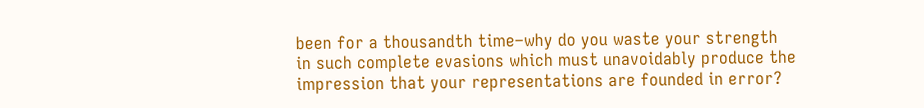been for a thousandth time–why do you waste your strength in such complete evasions which must unavoidably produce the impression that your representations are founded in error?